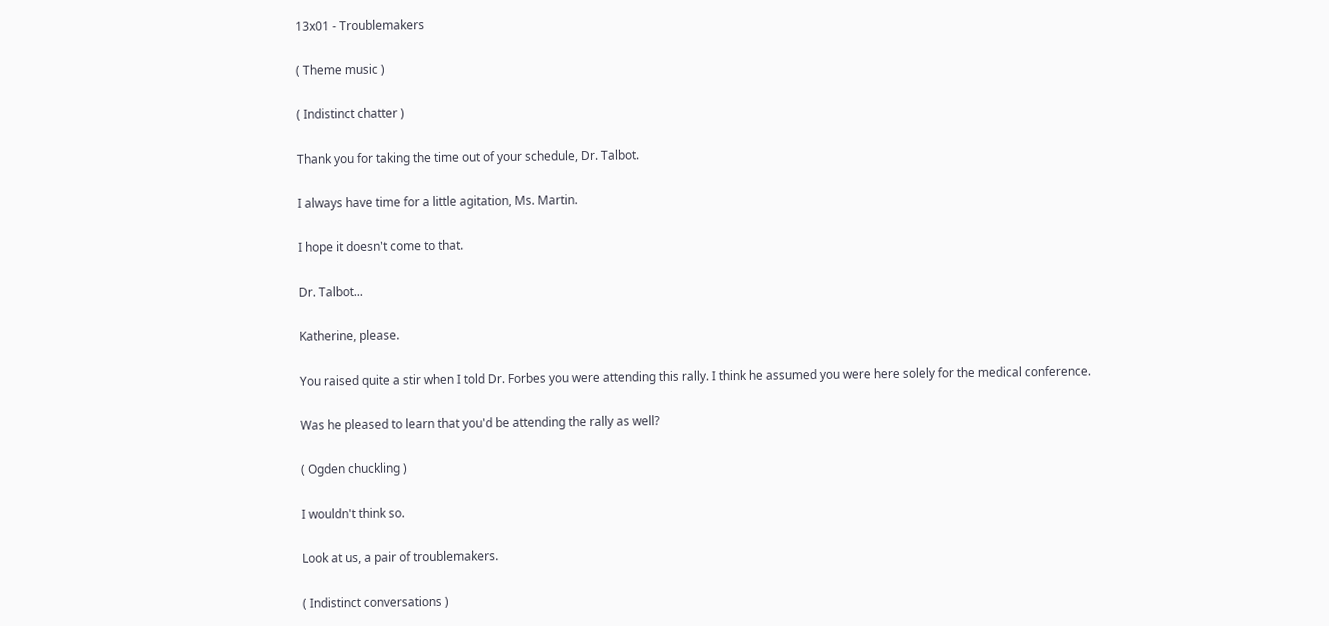13x01 - Troublemakers

( Theme music )

( Indistinct chatter )

Thank you for taking the time out of your schedule, Dr. Talbot.

I always have time for a little agitation, Ms. Martin.

I hope it doesn't come to that.

Dr. Talbot...

Katherine, please.

You raised quite a stir when I told Dr. Forbes you were attending this rally. I think he assumed you were here solely for the medical conference.

Was he pleased to learn that you'd be attending the rally as well?

( Ogden chuckling )

I wouldn't think so.

Look at us, a pair of troublemakers.

( Indistinct conversations )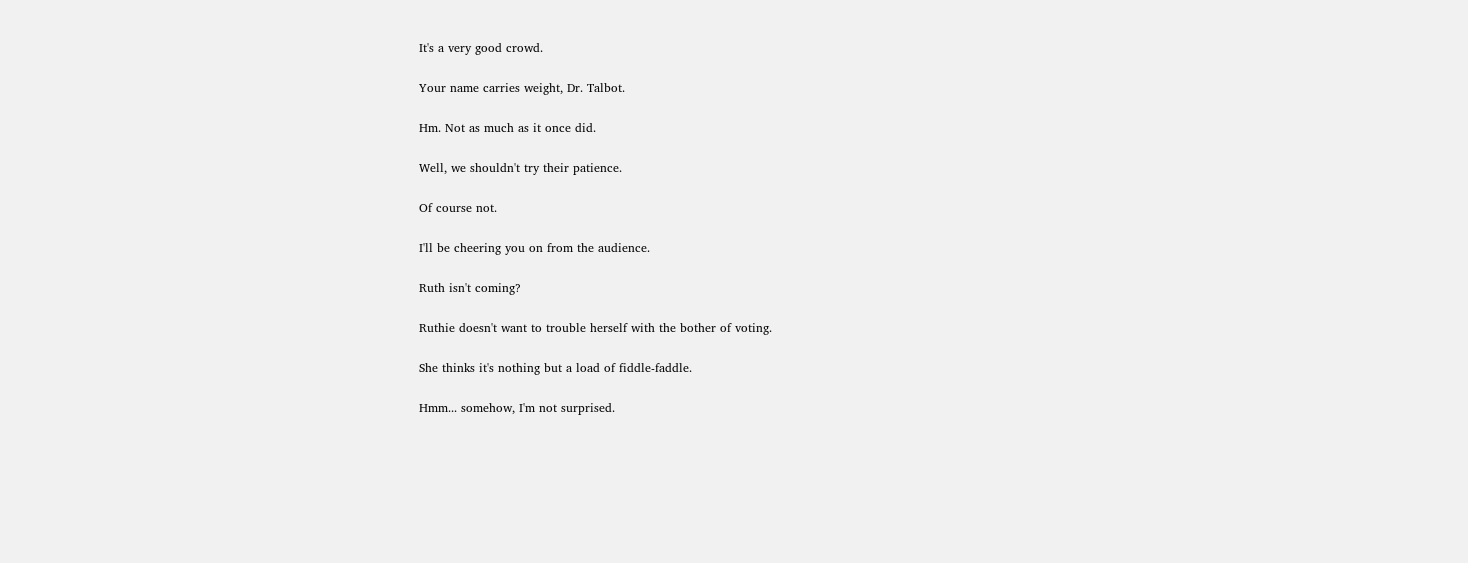It's a very good crowd.

Your name carries weight, Dr. Talbot.

Hm. Not as much as it once did.

Well, we shouldn't try their patience.

Of course not.

I'll be cheering you on from the audience.

Ruth isn't coming?

Ruthie doesn't want to trouble herself with the bother of voting.

She thinks it's nothing but a load of fiddle-faddle.

Hmm... somehow, I'm not surprised.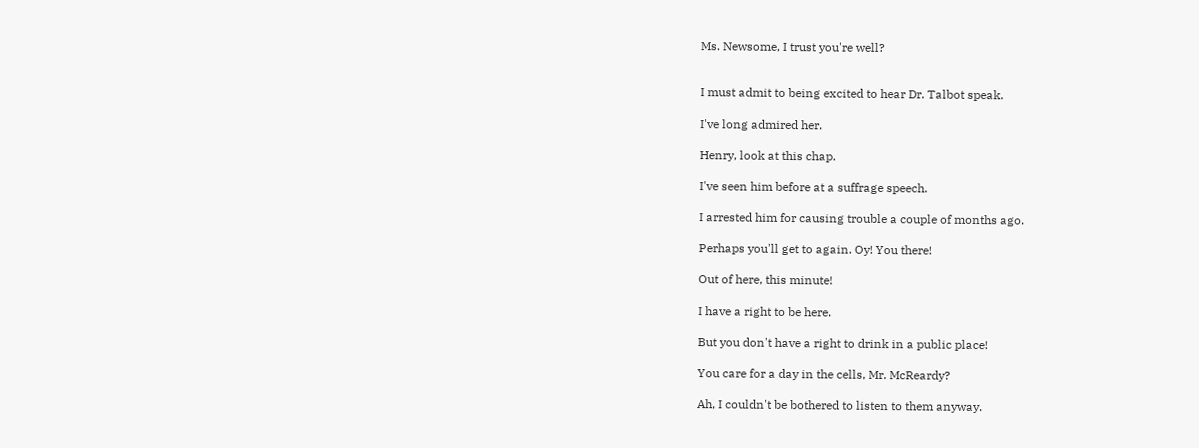Ms. Newsome, I trust you're well?


I must admit to being excited to hear Dr. Talbot speak.

I've long admired her.

Henry, look at this chap.

I've seen him before at a suffrage speech.

I arrested him for causing trouble a couple of months ago.

Perhaps you'll get to again. Oy! You there!

Out of here, this minute!

I have a right to be here.

But you don't have a right to drink in a public place!

You care for a day in the cells, Mr. McReardy?

Ah, I couldn't be bothered to listen to them anyway.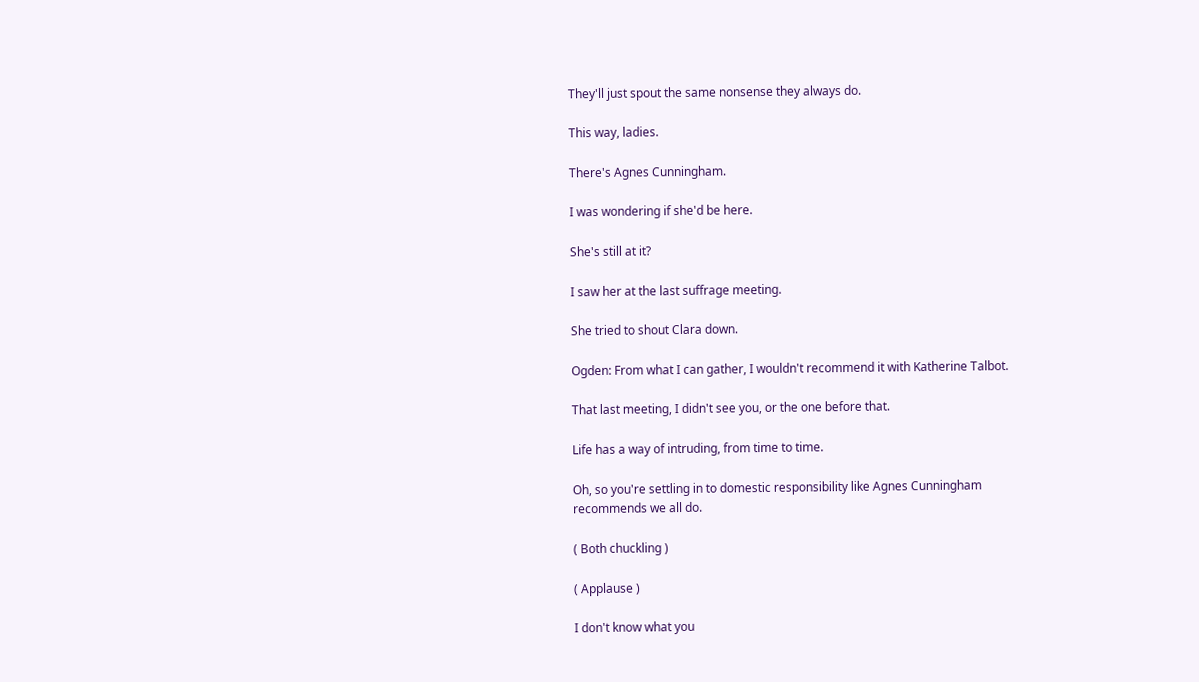They'll just spout the same nonsense they always do.

This way, ladies.

There's Agnes Cunningham.

I was wondering if she'd be here.

She's still at it?

I saw her at the last suffrage meeting.

She tried to shout Clara down.

Ogden: From what I can gather, I wouldn't recommend it with Katherine Talbot.

That last meeting, I didn't see you, or the one before that.

Life has a way of intruding, from time to time.

Oh, so you're settling in to domestic responsibility like Agnes Cunningham recommends we all do.

( Both chuckling )

( Applause )

I don't know what you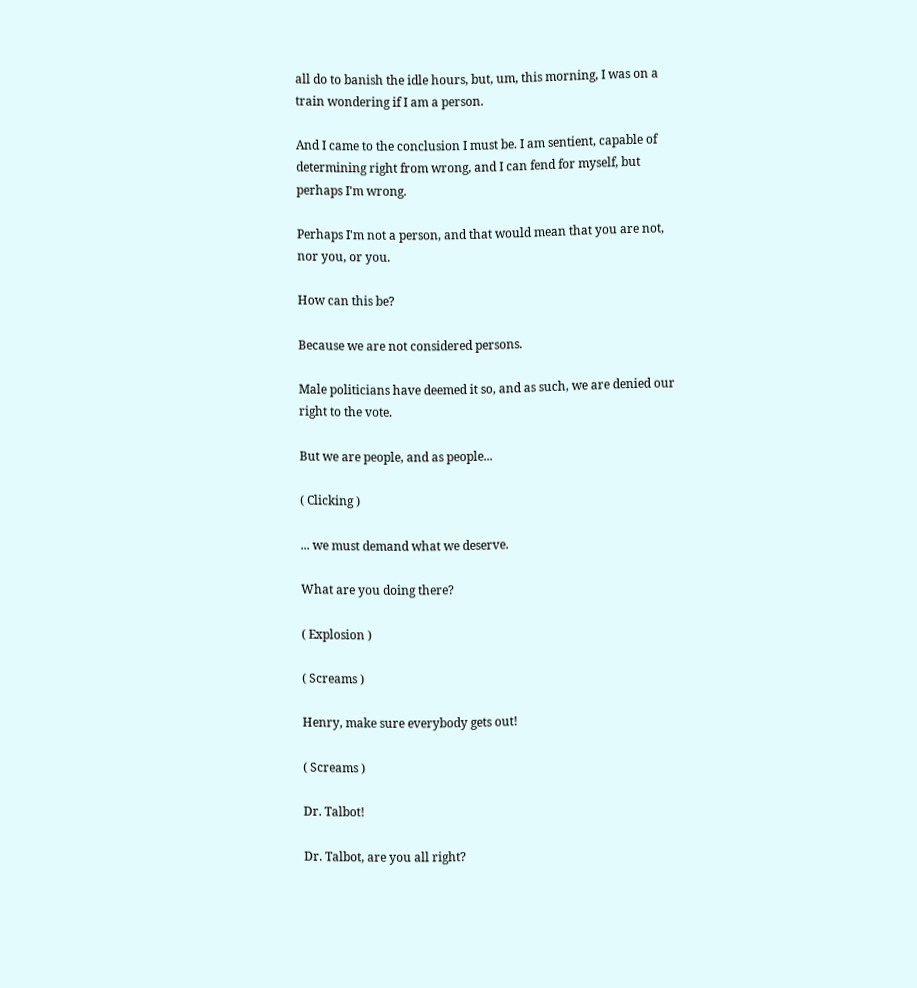all do to banish the idle hours, but, um, this morning, I was on a train wondering if I am a person.

And I came to the conclusion I must be. I am sentient, capable of determining right from wrong, and I can fend for myself, but perhaps I'm wrong.

Perhaps I'm not a person, and that would mean that you are not, nor you, or you.

How can this be?

Because we are not considered persons.

Male politicians have deemed it so, and as such, we are denied our right to the vote.

But we are people, and as people...

( Clicking )

... we must demand what we deserve.

What are you doing there?

( Explosion )

( Screams )

Henry, make sure everybody gets out!

( Screams )

Dr. Talbot!

Dr. Talbot, are you all right?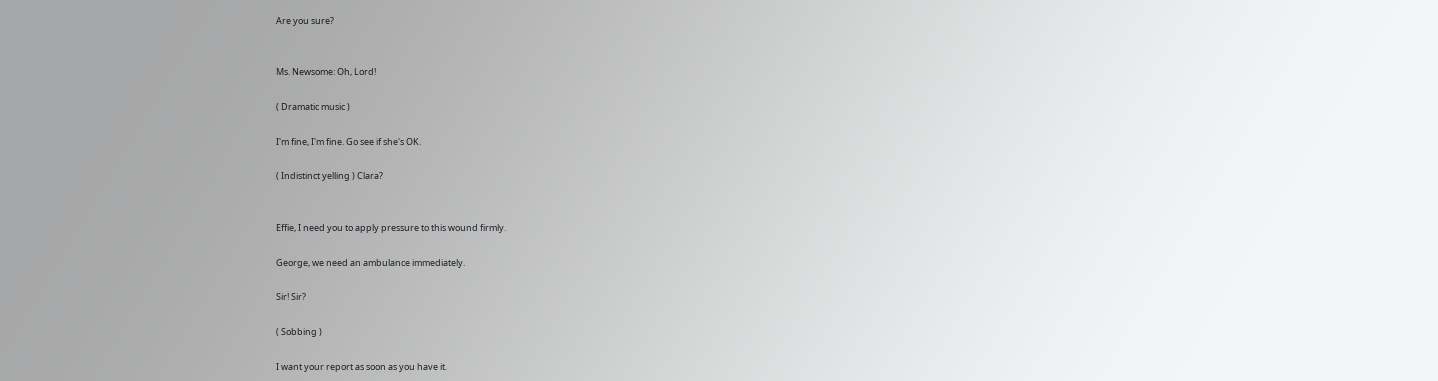Are you sure?


Ms. Newsome: Oh, Lord!

( Dramatic music )

I'm fine, I'm fine. Go see if she's OK.

( Indistinct yelling ) Clara?


Effie, I need you to apply pressure to this wound firmly.

George, we need an ambulance immediately.

Sir! Sir?

( Sobbing )

I want your report as soon as you have it.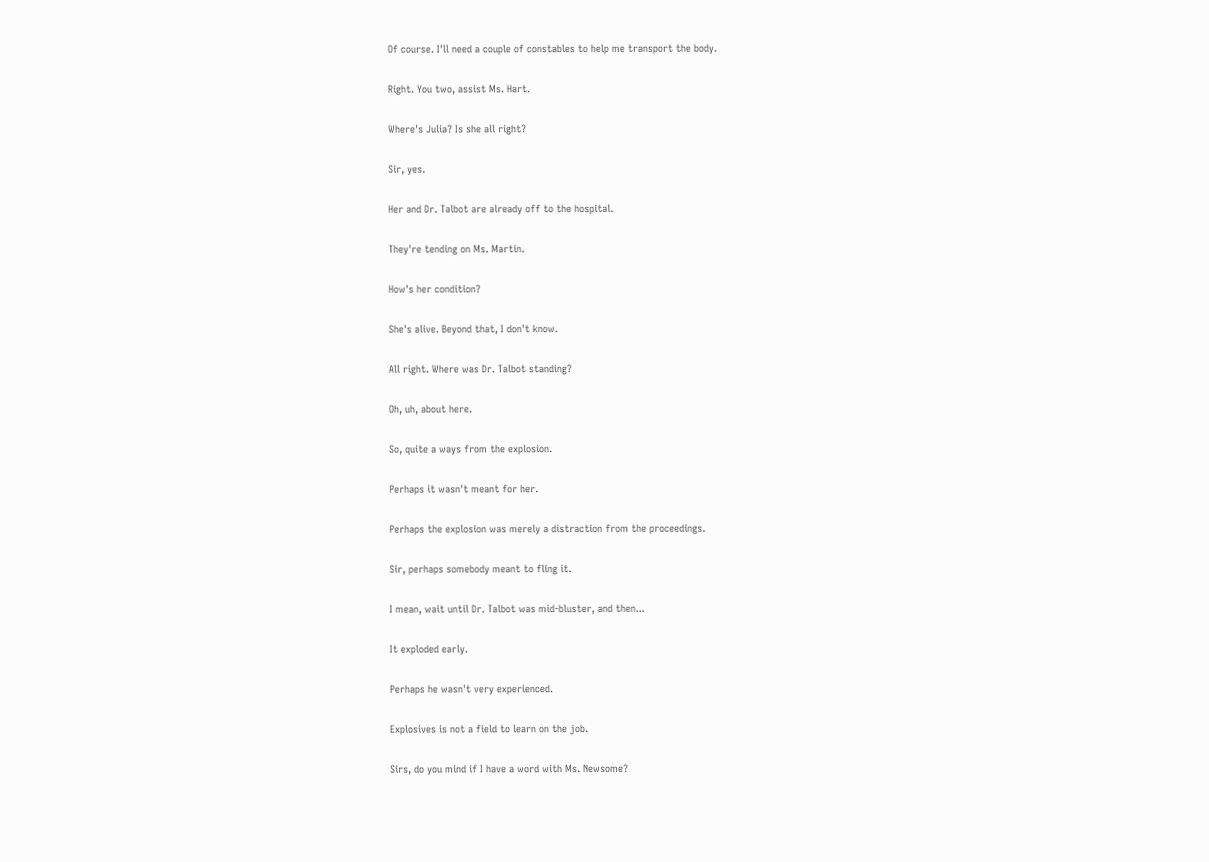Of course. I'll need a couple of constables to help me transport the body.

Right. You two, assist Ms. Hart.

Where's Julia? Is she all right?

Sir, yes.

Her and Dr. Talbot are already off to the hospital.

They're tending on Ms. Martin.

How's her condition?

She's alive. Beyond that, I don't know.

All right. Where was Dr. Talbot standing?

Oh, uh, about here.

So, quite a ways from the explosion.

Perhaps it wasn't meant for her.

Perhaps the explosion was merely a distraction from the proceedings.

Sir, perhaps somebody meant to fling it.

I mean, wait until Dr. Talbot was mid-bluster, and then...

It exploded early.

Perhaps he wasn't very experienced.

Explosives is not a field to learn on the job.

Sirs, do you mind if I have a word with Ms. Newsome?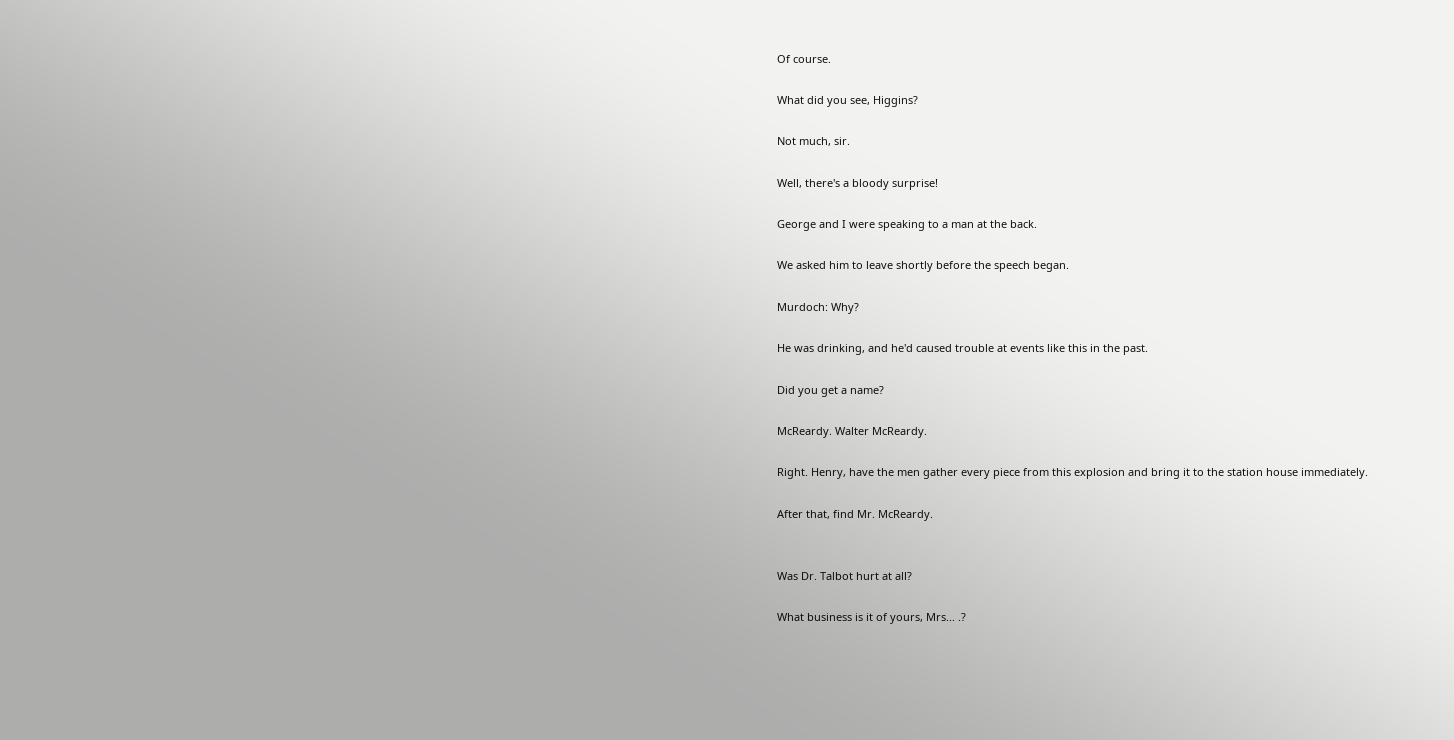Of course.

What did you see, Higgins?

Not much, sir.

Well, there's a bloody surprise!

George and I were speaking to a man at the back.

We asked him to leave shortly before the speech began.

Murdoch: Why?

He was drinking, and he'd caused trouble at events like this in the past.

Did you get a name?

McReardy. Walter McReardy.

Right. Henry, have the men gather every piece from this explosion and bring it to the station house immediately.

After that, find Mr. McReardy.


Was Dr. Talbot hurt at all?

What business is it of yours, Mrs... .?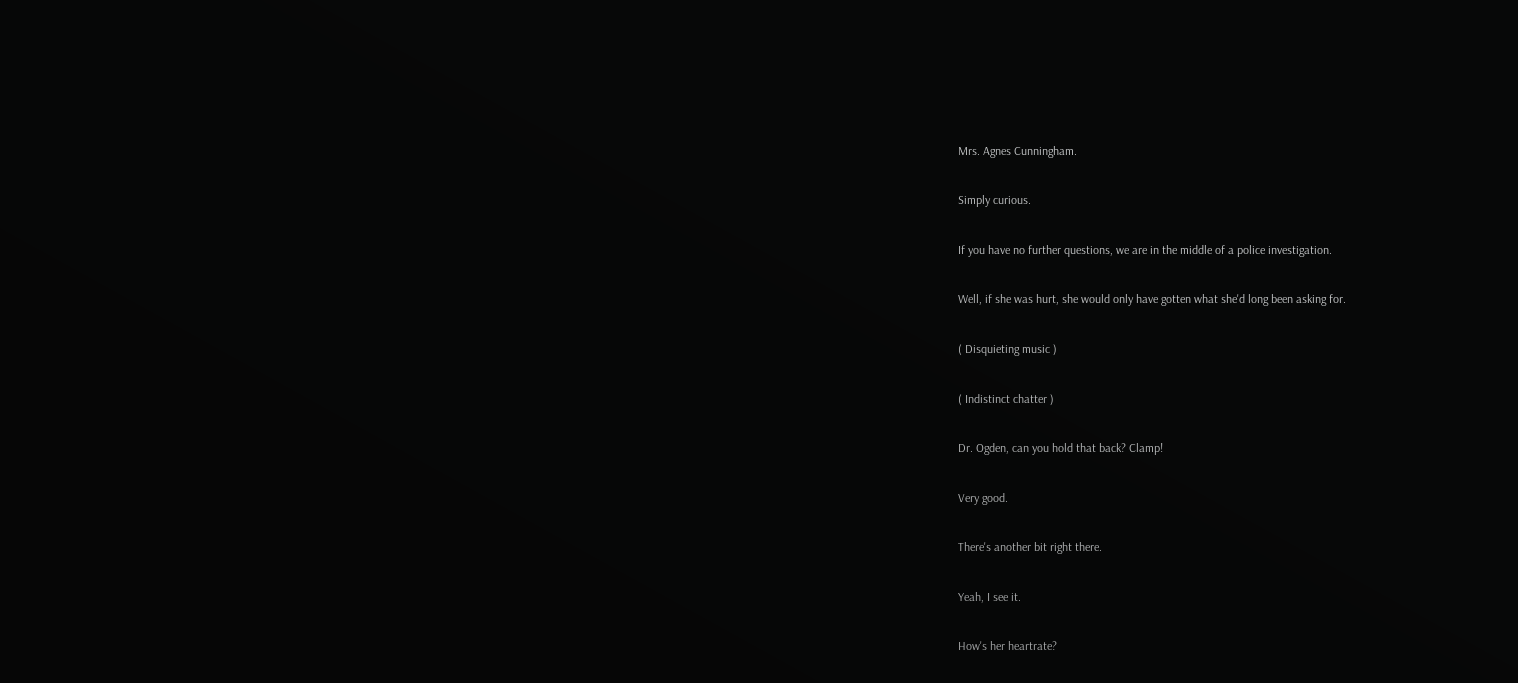Mrs. Agnes Cunningham.

Simply curious.

If you have no further questions, we are in the middle of a police investigation.

Well, if she was hurt, she would only have gotten what she'd long been asking for.

( Disquieting music )

( Indistinct chatter )

Dr. Ogden, can you hold that back? Clamp!

Very good.

There's another bit right there.

Yeah, I see it.

How's her heartrate?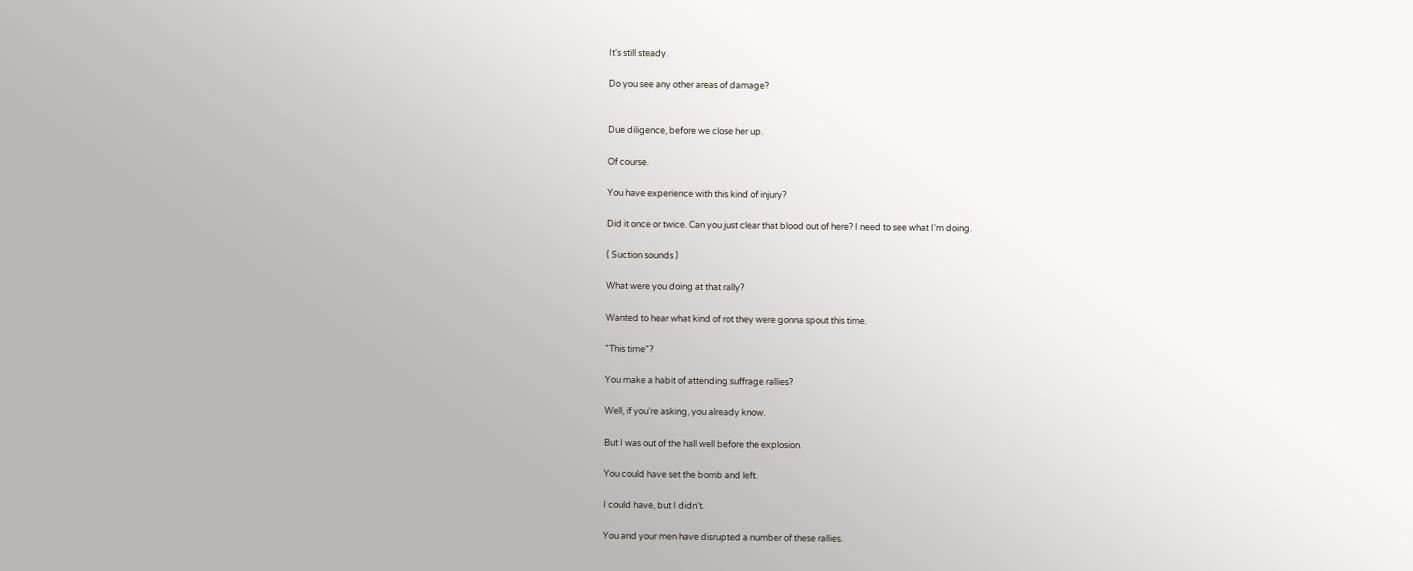It's still steady.

Do you see any other areas of damage?


Due diligence, before we close her up.

Of course.

You have experience with this kind of injury?

Did it once or twice. Can you just clear that blood out of here? I need to see what I'm doing.

( Suction sounds )

What were you doing at that rally?

Wanted to hear what kind of rot they were gonna spout this time.

"This time"?

You make a habit of attending suffrage rallies?

Well, if you're asking, you already know.

But I was out of the hall well before the explosion.

You could have set the bomb and left.

I could have, but I didn't.

You and your men have disrupted a number of these rallies.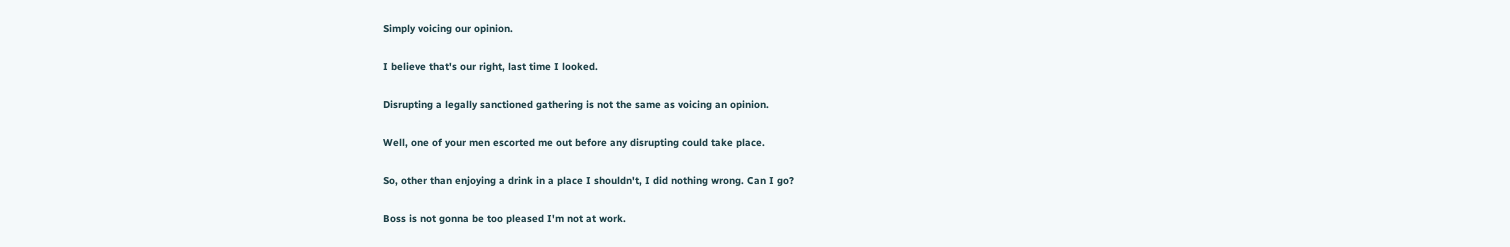Simply voicing our opinion.

I believe that's our right, last time I looked.

Disrupting a legally sanctioned gathering is not the same as voicing an opinion.

Well, one of your men escorted me out before any disrupting could take place.

So, other than enjoying a drink in a place I shouldn't, I did nothing wrong. Can I go?

Boss is not gonna be too pleased I'm not at work.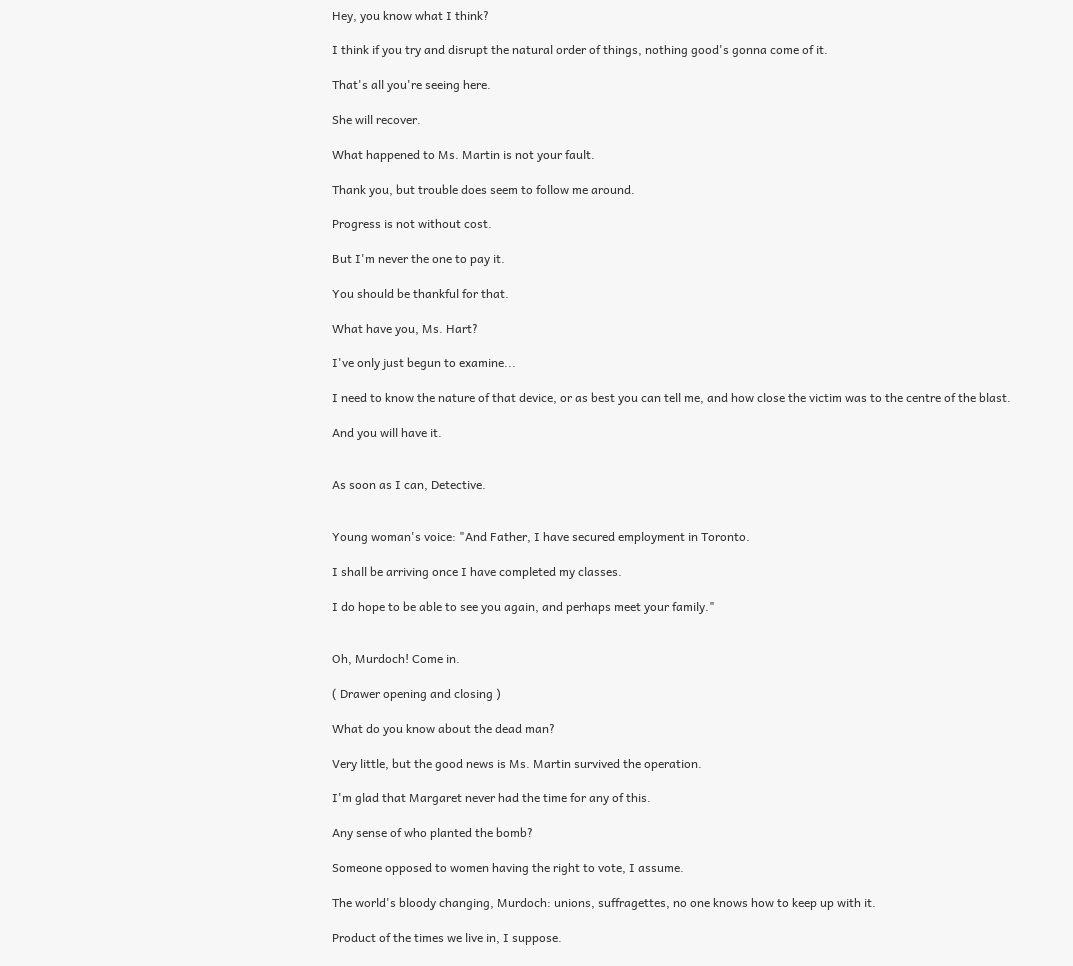Hey, you know what I think?

I think if you try and disrupt the natural order of things, nothing good's gonna come of it.

That's all you're seeing here.

She will recover.

What happened to Ms. Martin is not your fault.

Thank you, but trouble does seem to follow me around.

Progress is not without cost.

But I'm never the one to pay it.

You should be thankful for that.

What have you, Ms. Hart?

I've only just begun to examine...

I need to know the nature of that device, or as best you can tell me, and how close the victim was to the centre of the blast.

And you will have it.


As soon as I can, Detective.


Young woman's voice: "And Father, I have secured employment in Toronto.

I shall be arriving once I have completed my classes.

I do hope to be able to see you again, and perhaps meet your family."


Oh, Murdoch! Come in.

( Drawer opening and closing )

What do you know about the dead man?

Very little, but the good news is Ms. Martin survived the operation.

I'm glad that Margaret never had the time for any of this.

Any sense of who planted the bomb?

Someone opposed to women having the right to vote, I assume.

The world's bloody changing, Murdoch: unions, suffragettes, no one knows how to keep up with it.

Product of the times we live in, I suppose.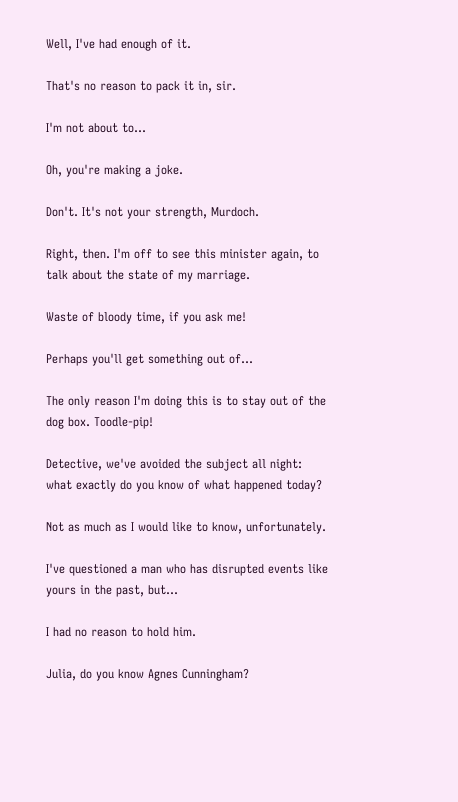Well, I've had enough of it.

That's no reason to pack it in, sir.

I'm not about to...

Oh, you're making a joke.

Don't. It's not your strength, Murdoch.

Right, then. I'm off to see this minister again, to talk about the state of my marriage.

Waste of bloody time, if you ask me!

Perhaps you'll get something out of...

The only reason I'm doing this is to stay out of the dog box. Toodle-pip!

Detective, we've avoided the subject all night: what exactly do you know of what happened today?

Not as much as I would like to know, unfortunately.

I've questioned a man who has disrupted events like yours in the past, but...

I had no reason to hold him.

Julia, do you know Agnes Cunningham?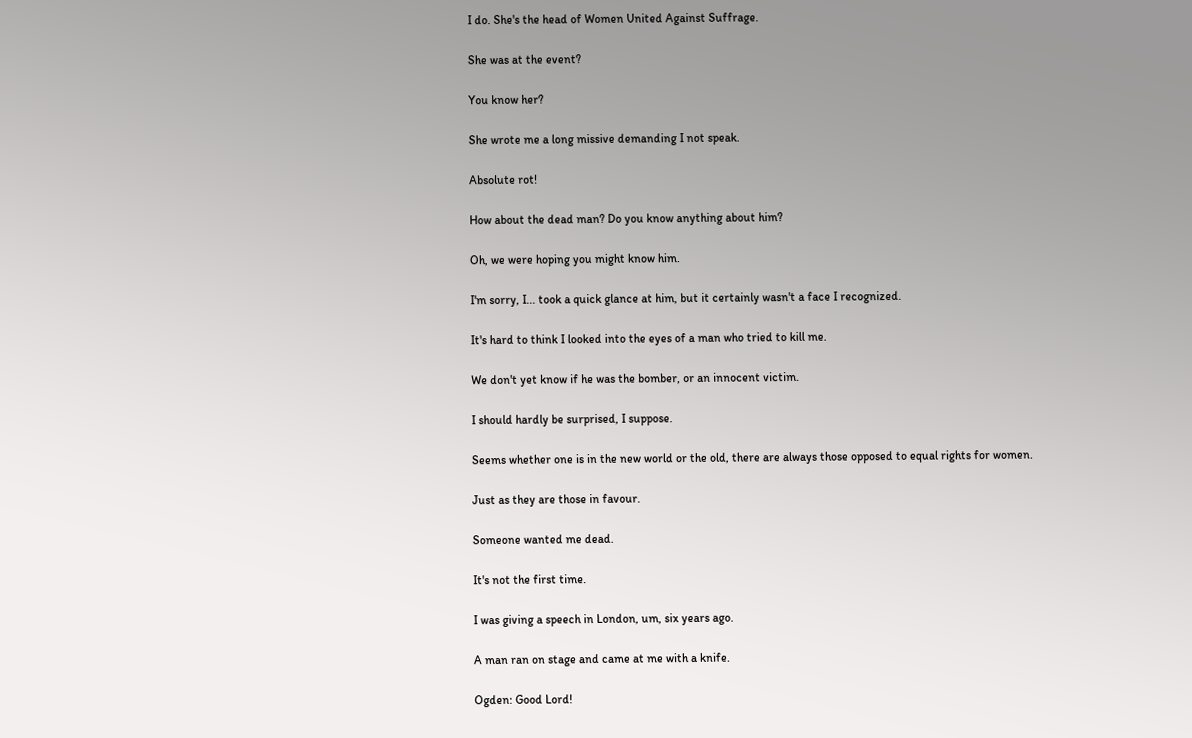I do. She's the head of Women United Against Suffrage.

She was at the event?

You know her?

She wrote me a long missive demanding I not speak.

Absolute rot!

How about the dead man? Do you know anything about him?

Oh, we were hoping you might know him.

I'm sorry, I... took a quick glance at him, but it certainly wasn't a face I recognized.

It's hard to think I looked into the eyes of a man who tried to kill me.

We don't yet know if he was the bomber, or an innocent victim.

I should hardly be surprised, I suppose.

Seems whether one is in the new world or the old, there are always those opposed to equal rights for women.

Just as they are those in favour.

Someone wanted me dead.

It's not the first time.

I was giving a speech in London, um, six years ago.

A man ran on stage and came at me with a knife.

Ogden: Good Lord!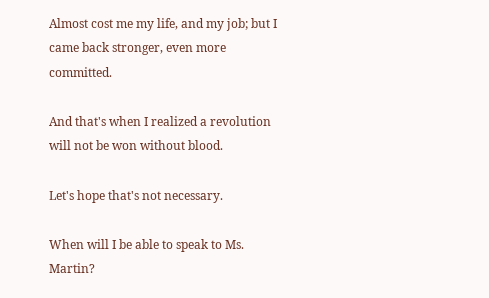Almost cost me my life, and my job; but I came back stronger, even more committed.

And that's when I realized a revolution will not be won without blood.

Let's hope that's not necessary.

When will I be able to speak to Ms. Martin?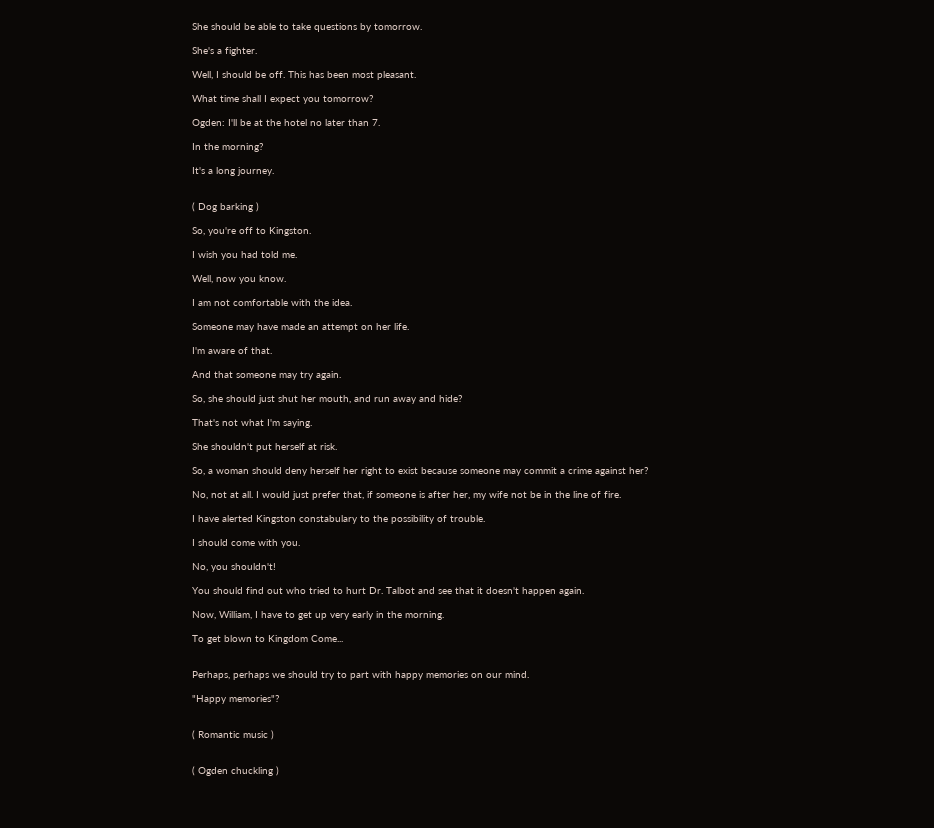She should be able to take questions by tomorrow.

She's a fighter.

Well, I should be off. This has been most pleasant.

What time shall I expect you tomorrow?

Ogden: I'll be at the hotel no later than 7.

In the morning?

It's a long journey.


( Dog barking )

So, you're off to Kingston.

I wish you had told me.

Well, now you know.

I am not comfortable with the idea.

Someone may have made an attempt on her life.

I'm aware of that.

And that someone may try again.

So, she should just shut her mouth, and run away and hide?

That's not what I'm saying.

She shouldn't put herself at risk.

So, a woman should deny herself her right to exist because someone may commit a crime against her?

No, not at all. I would just prefer that, if someone is after her, my wife not be in the line of fire.

I have alerted Kingston constabulary to the possibility of trouble.

I should come with you.

No, you shouldn't!

You should find out who tried to hurt Dr. Talbot and see that it doesn't happen again.

Now, William, I have to get up very early in the morning.

To get blown to Kingdom Come...


Perhaps, perhaps we should try to part with happy memories on our mind.

"Happy memories"?


( Romantic music )


( Ogden chuckling )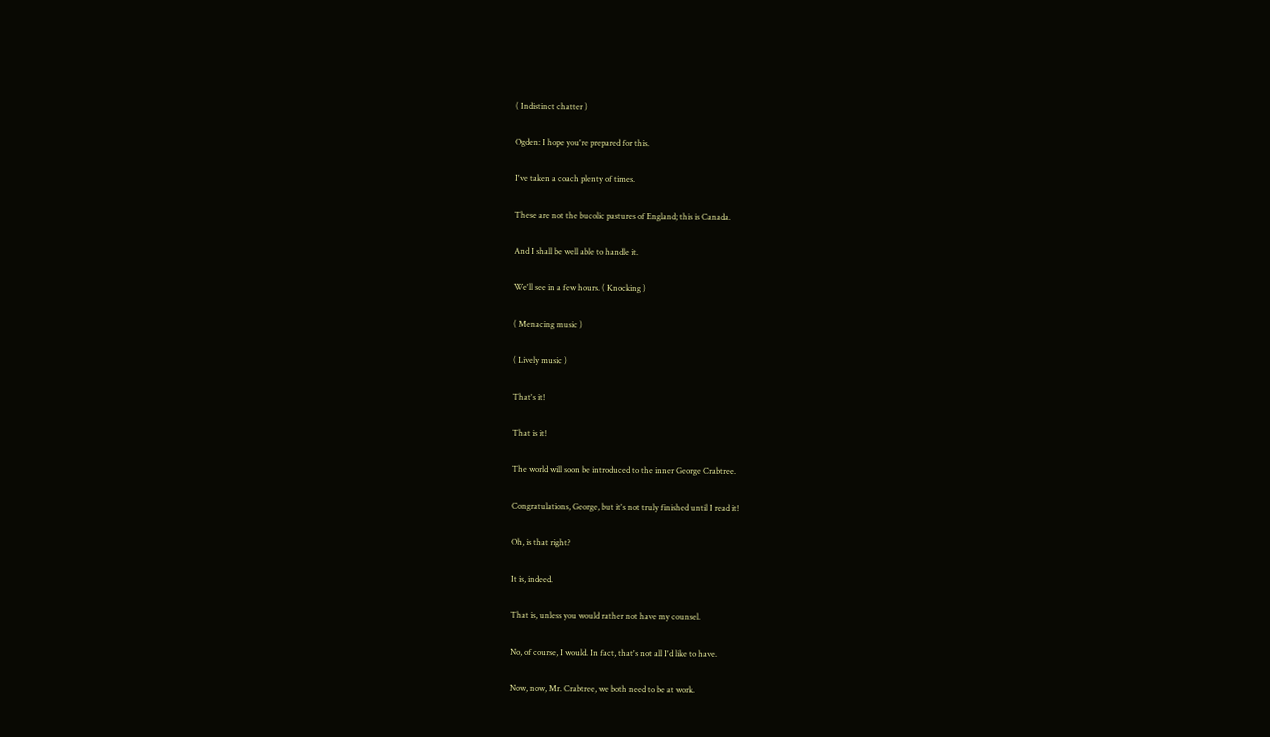( Indistinct chatter )

Ogden: I hope you're prepared for this.

I've taken a coach plenty of times.

These are not the bucolic pastures of England; this is Canada.

And I shall be well able to handle it.

We'll see in a few hours. ( Knocking )

( Menacing music )

( Lively music )

That's it!

That is it!

The world will soon be introduced to the inner George Crabtree.

Congratulations, George, but it's not truly finished until I read it!

Oh, is that right?

It is, indeed.

That is, unless you would rather not have my counsel.

No, of course, I would. In fact, that's not all I'd like to have.

Now, now, Mr. Crabtree, we both need to be at work.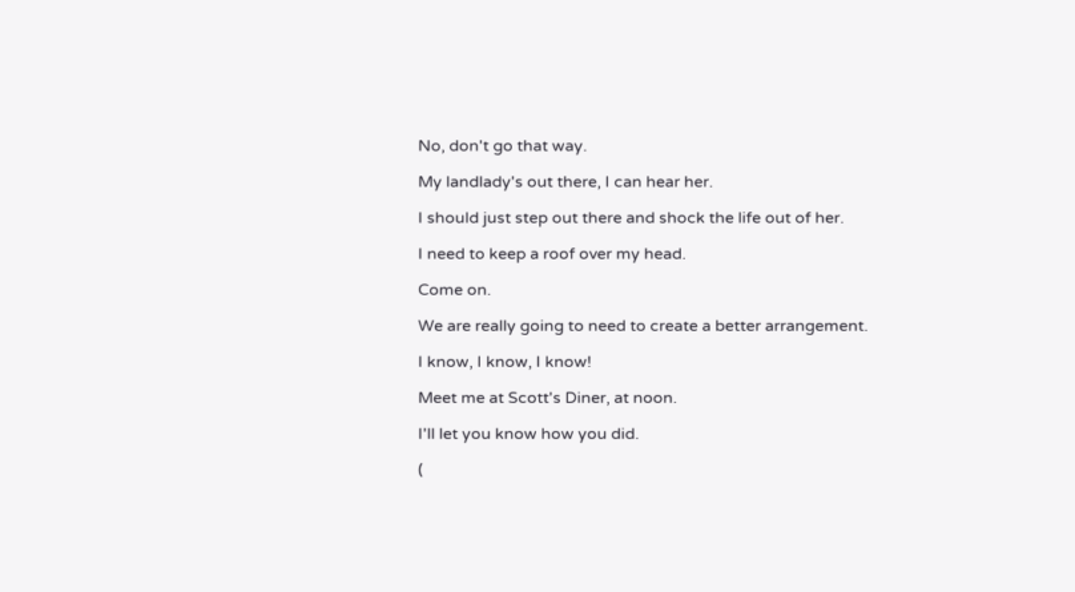No, don't go that way.

My landlady's out there, I can hear her.

I should just step out there and shock the life out of her.

I need to keep a roof over my head.

Come on.

We are really going to need to create a better arrangement.

I know, I know, I know!

Meet me at Scott's Diner, at noon.

I'll let you know how you did.

(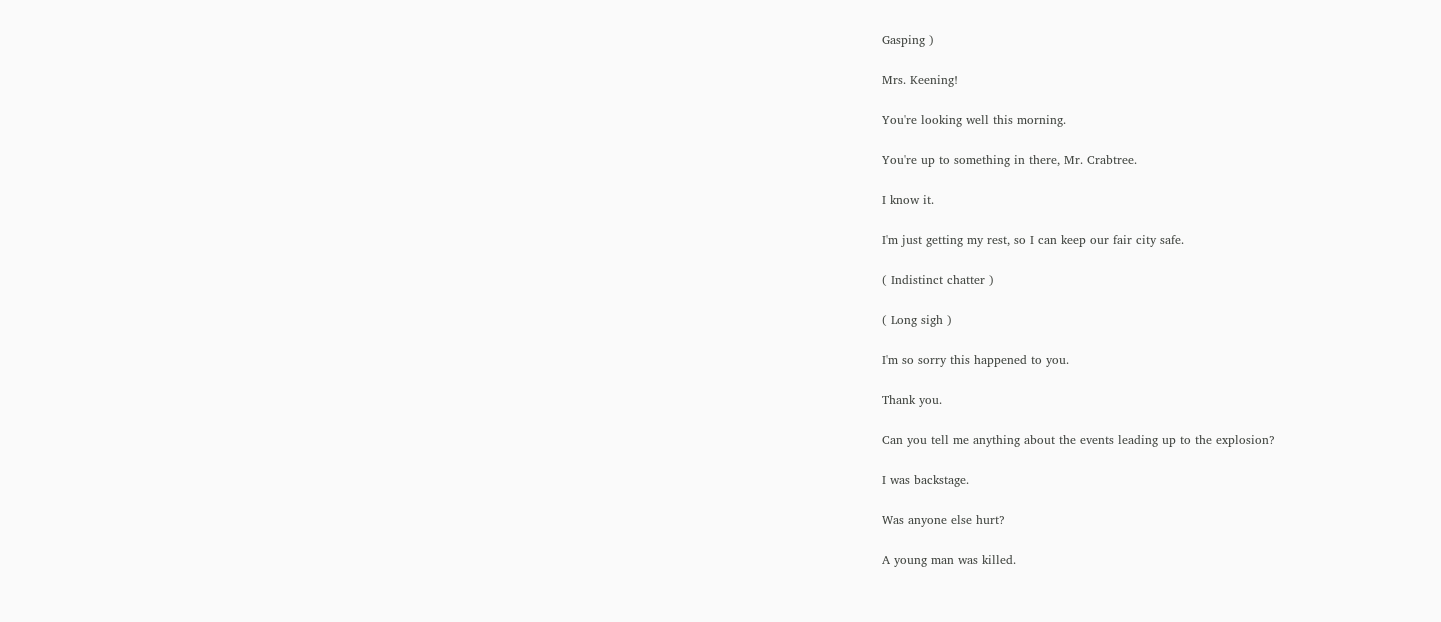Gasping )

Mrs. Keening!

You're looking well this morning.

You're up to something in there, Mr. Crabtree.

I know it.

I'm just getting my rest, so I can keep our fair city safe.

( Indistinct chatter )

( Long sigh )

I'm so sorry this happened to you.

Thank you.

Can you tell me anything about the events leading up to the explosion?

I was backstage.

Was anyone else hurt?

A young man was killed.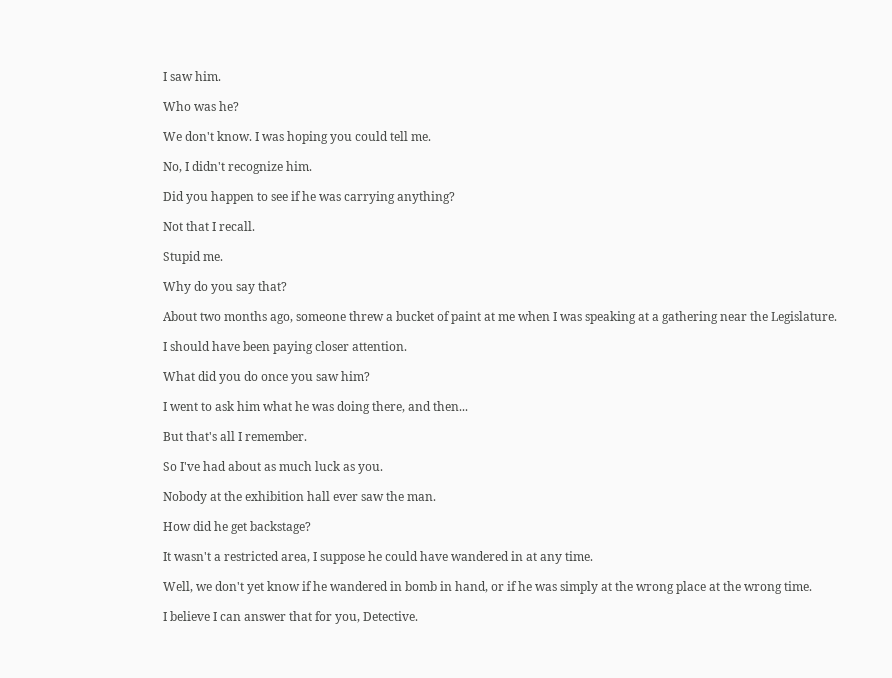I saw him.

Who was he?

We don't know. I was hoping you could tell me.

No, I didn't recognize him.

Did you happen to see if he was carrying anything?

Not that I recall.

Stupid me.

Why do you say that?

About two months ago, someone threw a bucket of paint at me when I was speaking at a gathering near the Legislature.

I should have been paying closer attention.

What did you do once you saw him?

I went to ask him what he was doing there, and then...

But that's all I remember.

So I've had about as much luck as you.

Nobody at the exhibition hall ever saw the man.

How did he get backstage?

It wasn't a restricted area, I suppose he could have wandered in at any time.

Well, we don't yet know if he wandered in bomb in hand, or if he was simply at the wrong place at the wrong time.

I believe I can answer that for you, Detective.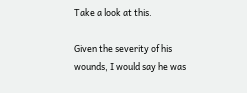Take a look at this.

Given the severity of his wounds, I would say he was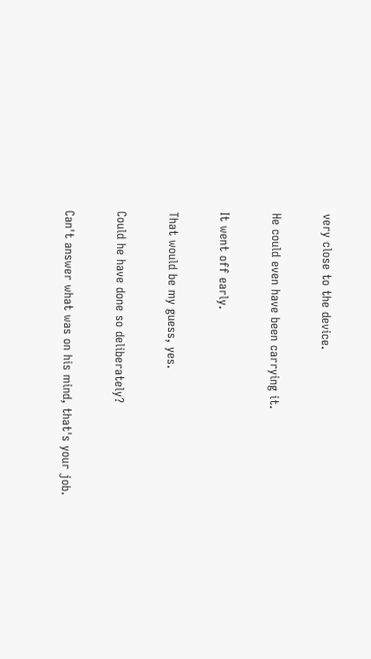very close to the device.

He could even have been carrying it.

It went off early.

That would be my guess, yes.

Could he have done so deliberately?

Can't answer what was on his mind, that's your job.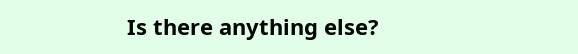Is there anything else?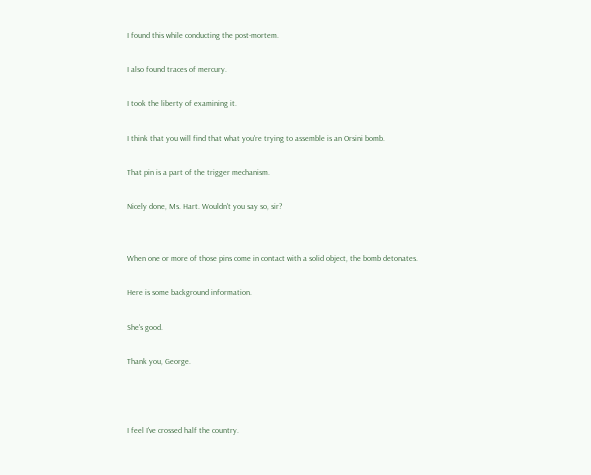I found this while conducting the post-mortem.

I also found traces of mercury.

I took the liberty of examining it.

I think that you will find that what you're trying to assemble is an Orsini bomb.

That pin is a part of the trigger mechanism.

Nicely done, Ms. Hart. Wouldn't you say so, sir?


When one or more of those pins come in contact with a solid object, the bomb detonates.

Here is some background information.

She's good.

Thank you, George.



I feel I've crossed half the country.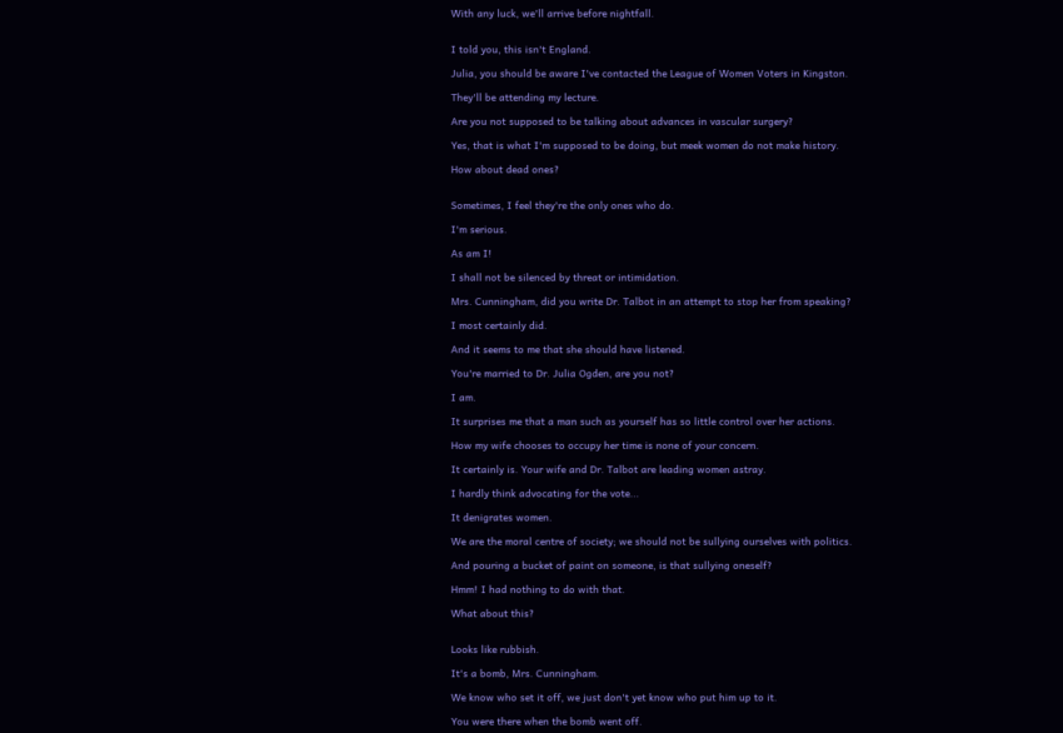With any luck, we'll arrive before nightfall.


I told you, this isn't England.

Julia, you should be aware I've contacted the League of Women Voters in Kingston.

They'll be attending my lecture.

Are you not supposed to be talking about advances in vascular surgery?

Yes, that is what I'm supposed to be doing, but meek women do not make history.

How about dead ones?


Sometimes, I feel they're the only ones who do.

I'm serious.

As am I!

I shall not be silenced by threat or intimidation.

Mrs. Cunningham, did you write Dr. Talbot in an attempt to stop her from speaking?

I most certainly did.

And it seems to me that she should have listened.

You're married to Dr. Julia Ogden, are you not?

I am.

It surprises me that a man such as yourself has so little control over her actions.

How my wife chooses to occupy her time is none of your concern.

It certainly is. Your wife and Dr. Talbot are leading women astray.

I hardly think advocating for the vote...

It denigrates women.

We are the moral centre of society; we should not be sullying ourselves with politics.

And pouring a bucket of paint on someone, is that sullying oneself?

Hmm! I had nothing to do with that.

What about this?


Looks like rubbish.

It's a bomb, Mrs. Cunningham.

We know who set it off, we just don't yet know who put him up to it.

You were there when the bomb went off.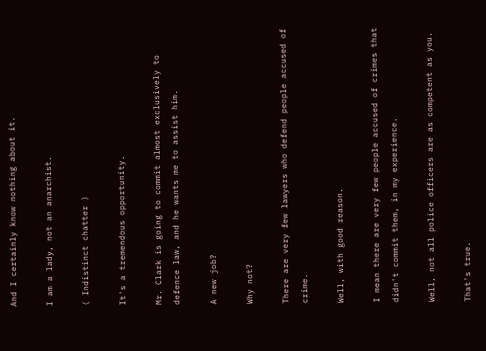And I certainly know nothing about it.

I am a lady, not an anarchist.

( Indistinct chatter )

It's a tremendous opportunity.

Mr. Clark is going to commit almost exclusively to defence law, and he wants me to assist him.

A new job?

Why not?

There are very few lawyers who defend people accused of crime.

Well, with good reason.

I mean there are very few people accused of crimes that didn't commit them, in my experience.

Well, not all police officers are as competent as you.

That's true.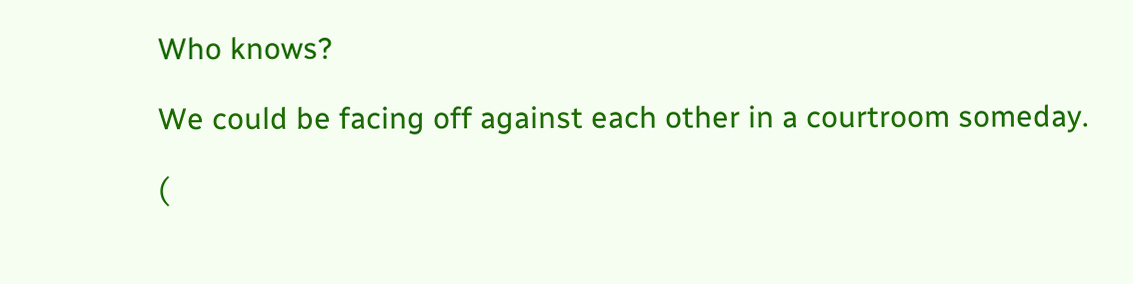Who knows?

We could be facing off against each other in a courtroom someday.

(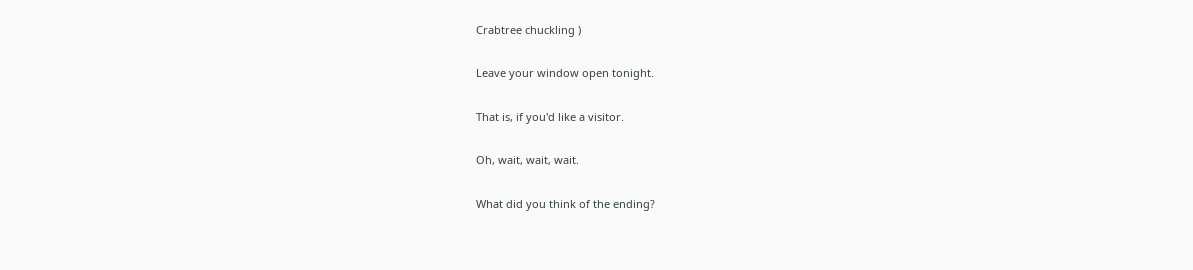Crabtree chuckling )

Leave your window open tonight.

That is, if you'd like a visitor.

Oh, wait, wait, wait.

What did you think of the ending?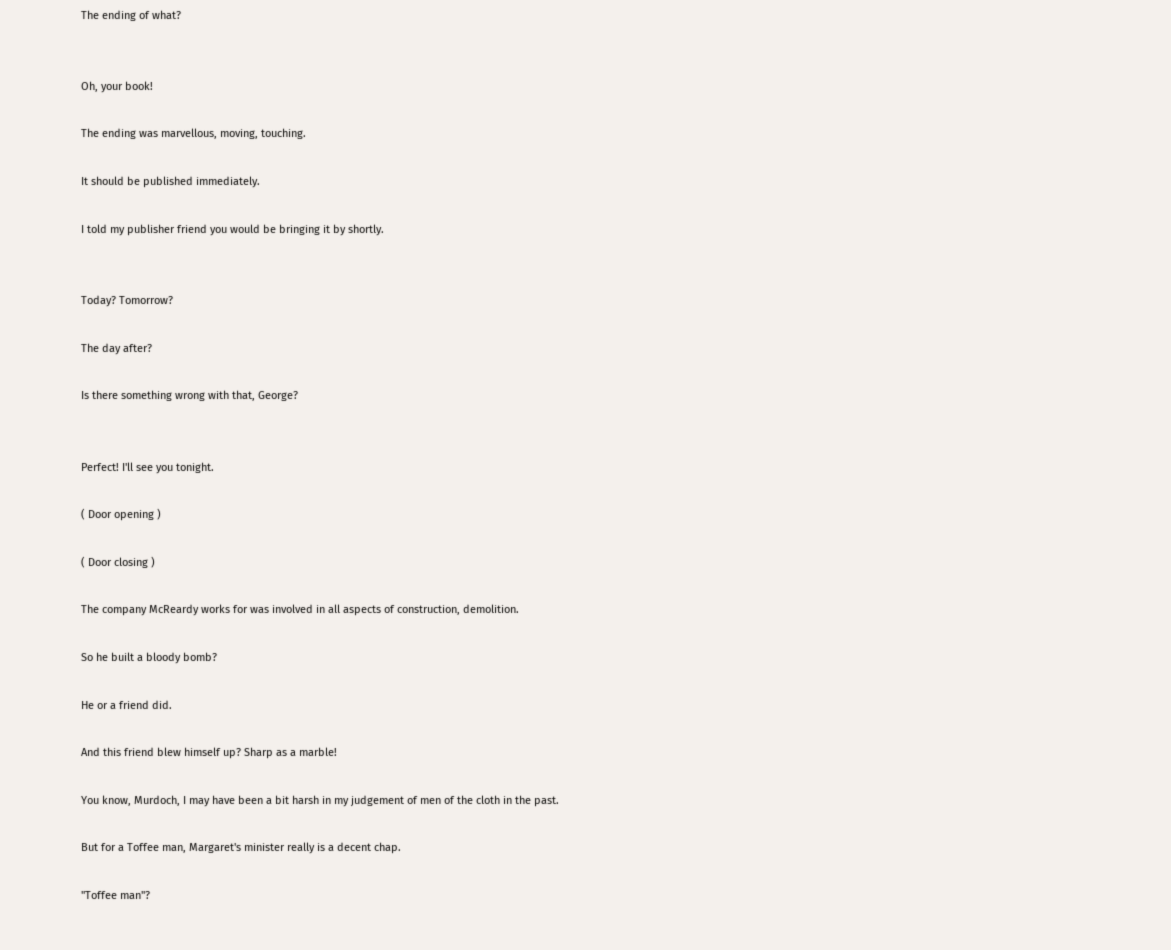The ending of what?


Oh, your book!

The ending was marvellous, moving, touching.

It should be published immediately.

I told my publisher friend you would be bringing it by shortly.


Today? Tomorrow?

The day after?

Is there something wrong with that, George?


Perfect! I'll see you tonight.

( Door opening )

( Door closing )

The company McReardy works for was involved in all aspects of construction, demolition.

So he built a bloody bomb?

He or a friend did.

And this friend blew himself up? Sharp as a marble!

You know, Murdoch, I may have been a bit harsh in my judgement of men of the cloth in the past.

But for a Toffee man, Margaret's minister really is a decent chap.

"Toffee man"?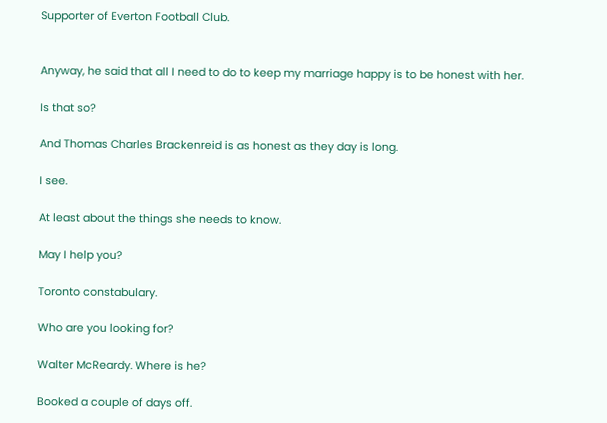Supporter of Everton Football Club.


Anyway, he said that all I need to do to keep my marriage happy is to be honest with her.

Is that so?

And Thomas Charles Brackenreid is as honest as they day is long.

I see.

At least about the things she needs to know.

May I help you?

Toronto constabulary.

Who are you looking for?

Walter McReardy. Where is he?

Booked a couple of days off.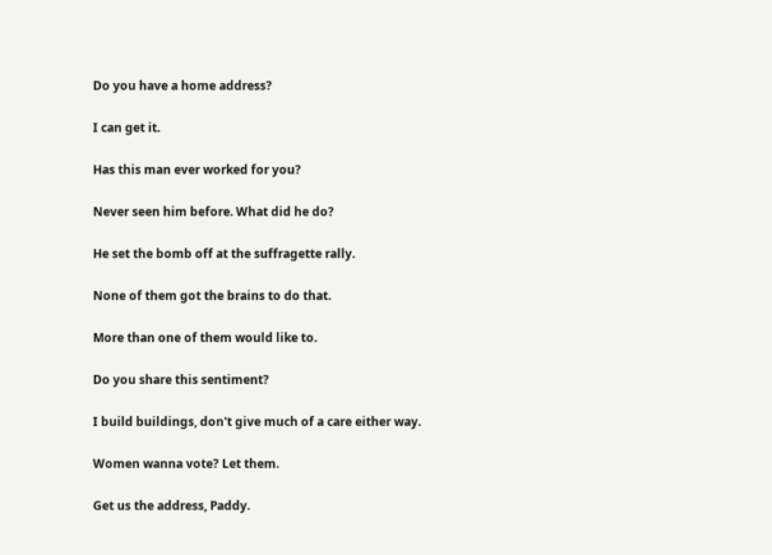Do you have a home address?

I can get it.

Has this man ever worked for you?

Never seen him before. What did he do?

He set the bomb off at the suffragette rally.

None of them got the brains to do that.

More than one of them would like to.

Do you share this sentiment?

I build buildings, don't give much of a care either way.

Women wanna vote? Let them.

Get us the address, Paddy.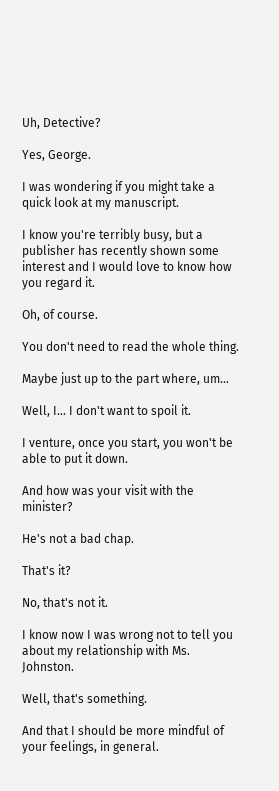Uh, Detective?

Yes, George.

I was wondering if you might take a quick look at my manuscript.

I know you're terribly busy, but a publisher has recently shown some interest and I would love to know how you regard it.

Oh, of course.

You don't need to read the whole thing.

Maybe just up to the part where, um...

Well, I... I don't want to spoil it.

I venture, once you start, you won't be able to put it down.

And how was your visit with the minister?

He's not a bad chap.

That's it?

No, that's not it.

I know now I was wrong not to tell you about my relationship with Ms. Johnston.

Well, that's something.

And that I should be more mindful of your feelings, in general.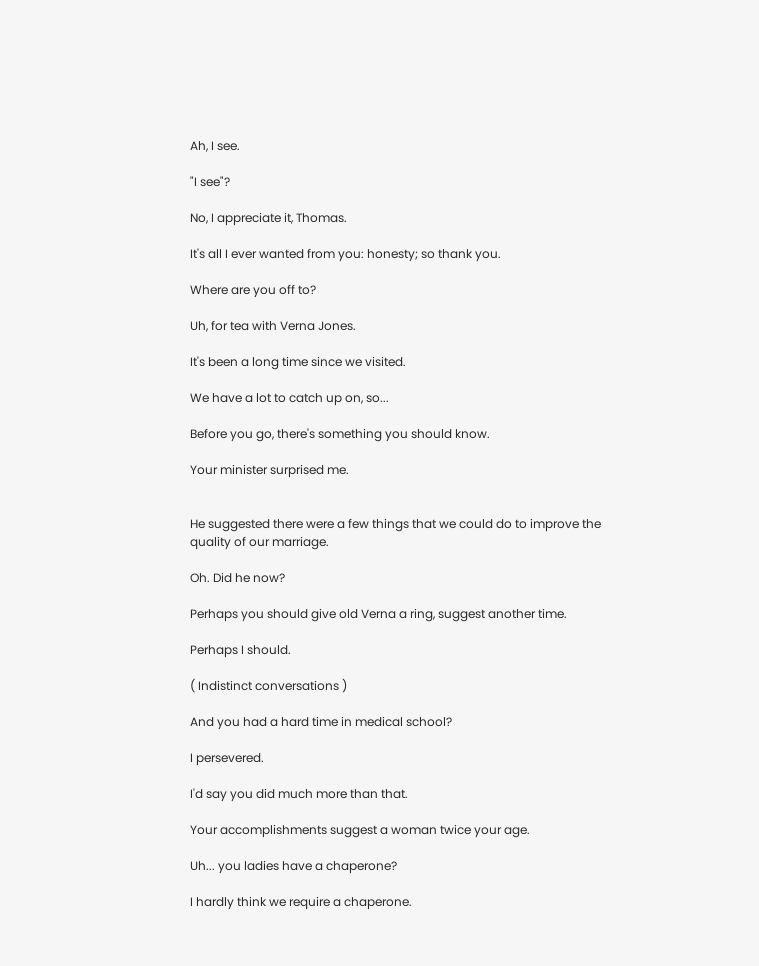Ah, I see.

"I see"?

No, I appreciate it, Thomas.

It's all I ever wanted from you: honesty; so thank you.

Where are you off to?

Uh, for tea with Verna Jones.

It's been a long time since we visited.

We have a lot to catch up on, so...

Before you go, there's something you should know.

Your minister surprised me.


He suggested there were a few things that we could do to improve the quality of our marriage.

Oh. Did he now?

Perhaps you should give old Verna a ring, suggest another time.

Perhaps I should.

( Indistinct conversations )

And you had a hard time in medical school?

I persevered.

I'd say you did much more than that.

Your accomplishments suggest a woman twice your age.

Uh... you ladies have a chaperone?

I hardly think we require a chaperone.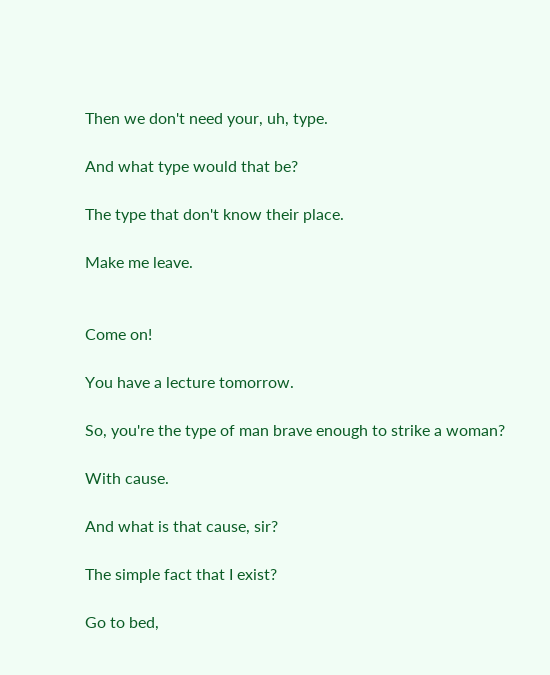Then we don't need your, uh, type.

And what type would that be?

The type that don't know their place.

Make me leave.


Come on!

You have a lecture tomorrow.

So, you're the type of man brave enough to strike a woman?

With cause.

And what is that cause, sir?

The simple fact that I exist?

Go to bed,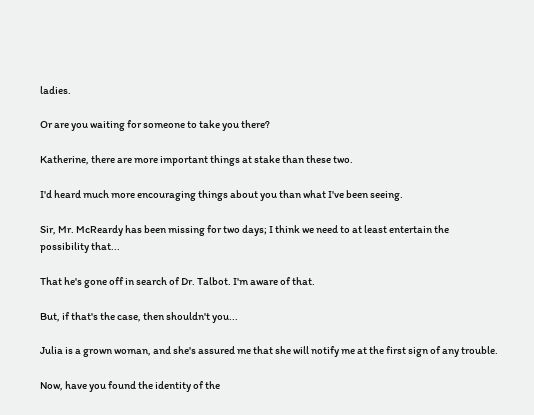ladies.

Or are you waiting for someone to take you there?

Katherine, there are more important things at stake than these two.

I'd heard much more encouraging things about you than what I've been seeing.

Sir, Mr. McReardy has been missing for two days; I think we need to at least entertain the possibility that...

That he's gone off in search of Dr. Talbot. I'm aware of that.

But, if that's the case, then shouldn't you...

Julia is a grown woman, and she's assured me that she will notify me at the first sign of any trouble.

Now, have you found the identity of the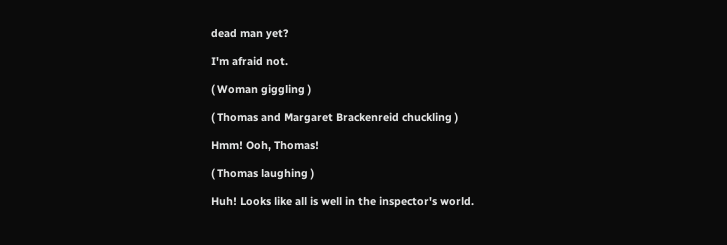dead man yet?

I'm afraid not.

( Woman giggling )

( Thomas and Margaret Brackenreid chuckling )

Hmm! Ooh, Thomas!

( Thomas laughing )

Huh! Looks like all is well in the inspector's world.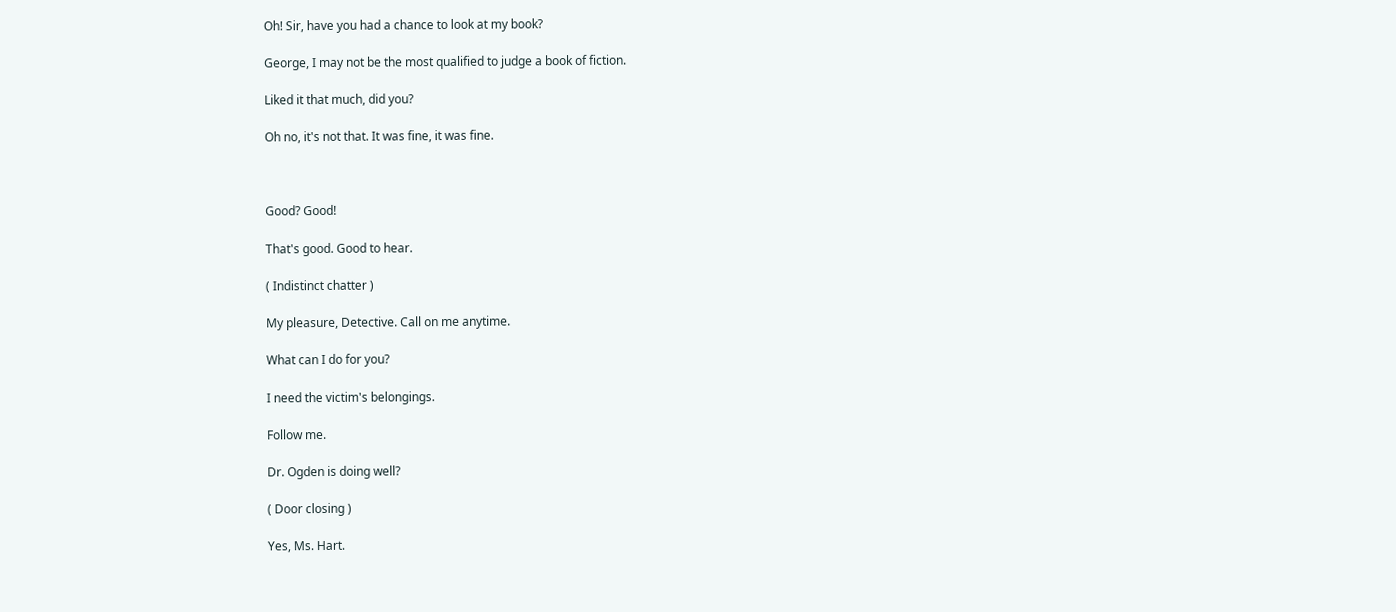Oh! Sir, have you had a chance to look at my book?

George, I may not be the most qualified to judge a book of fiction.

Liked it that much, did you?

Oh no, it's not that. It was fine, it was fine.



Good? Good!

That's good. Good to hear.

( Indistinct chatter )

My pleasure, Detective. Call on me anytime.

What can I do for you?

I need the victim's belongings.

Follow me.

Dr. Ogden is doing well?

( Door closing )

Yes, Ms. Hart.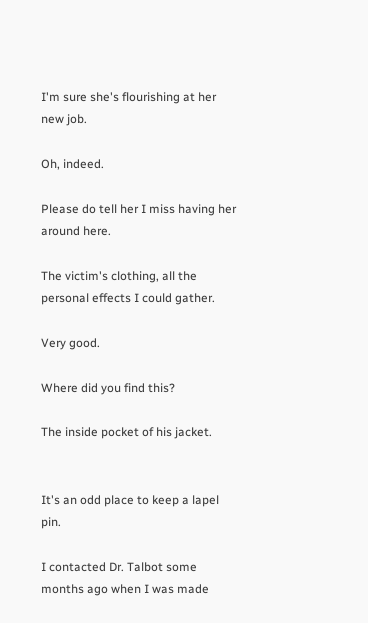I'm sure she's flourishing at her new job.

Oh, indeed.

Please do tell her I miss having her around here.

The victim's clothing, all the personal effects I could gather.

Very good.

Where did you find this?

The inside pocket of his jacket.


It's an odd place to keep a lapel pin.

I contacted Dr. Talbot some months ago when I was made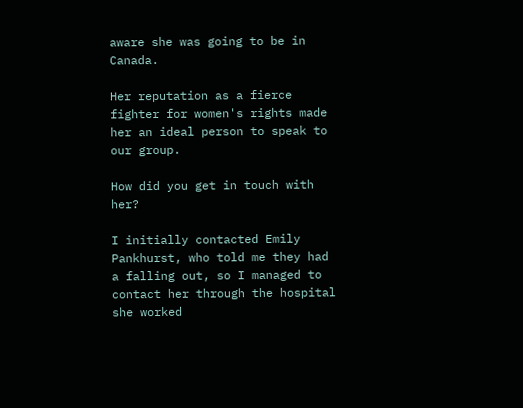aware she was going to be in Canada.

Her reputation as a fierce fighter for women's rights made her an ideal person to speak to our group.

How did you get in touch with her?

I initially contacted Emily Pankhurst, who told me they had a falling out, so I managed to contact her through the hospital she worked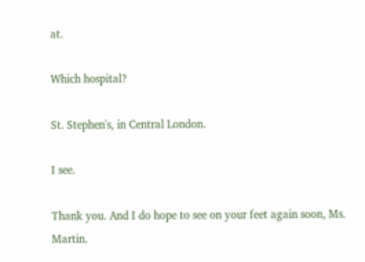at.

Which hospital?

St. Stephen's, in Central London.

I see.

Thank you. And I do hope to see on your feet again soon, Ms. Martin.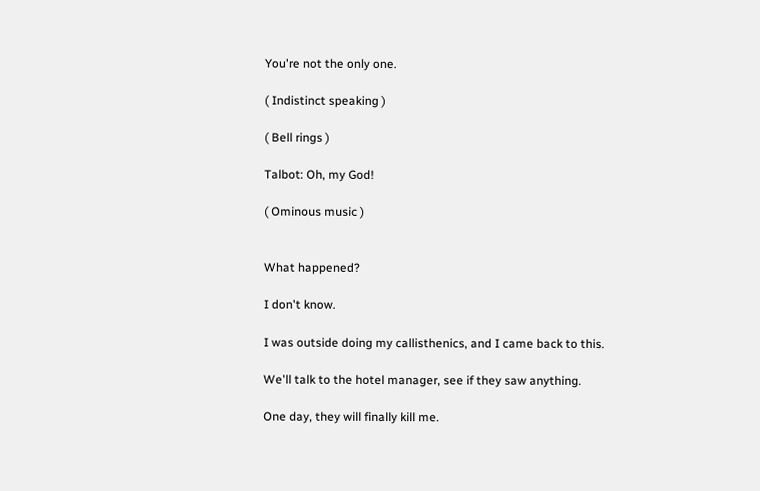You're not the only one.

( Indistinct speaking )

( Bell rings )

Talbot: Oh, my God!

( Ominous music )


What happened?

I don't know.

I was outside doing my callisthenics, and I came back to this.

We'll talk to the hotel manager, see if they saw anything.

One day, they will finally kill me.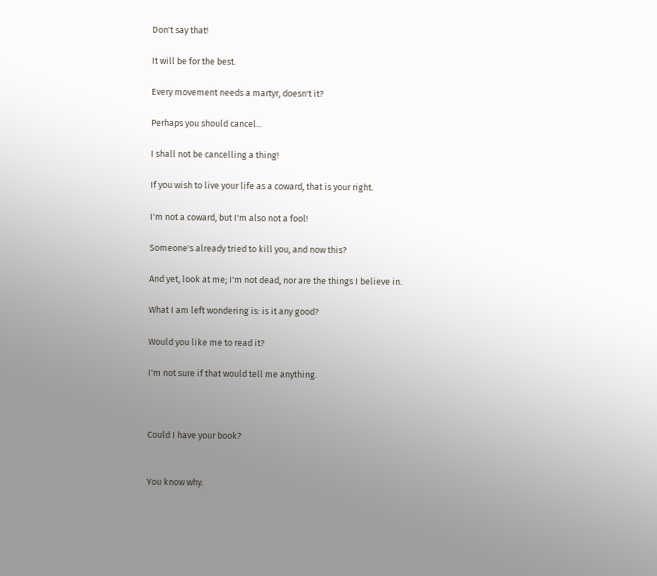Don't say that!

It will be for the best.

Every movement needs a martyr, doesn't it?

Perhaps you should cancel...

I shall not be cancelling a thing!

If you wish to live your life as a coward, that is your right.

I'm not a coward, but I'm also not a fool!

Someone's already tried to kill you, and now this?

And yet, look at me; I'm not dead, nor are the things I believe in.

What I am left wondering is: is it any good?

Would you like me to read it?

I'm not sure if that would tell me anything.



Could I have your book?


You know why.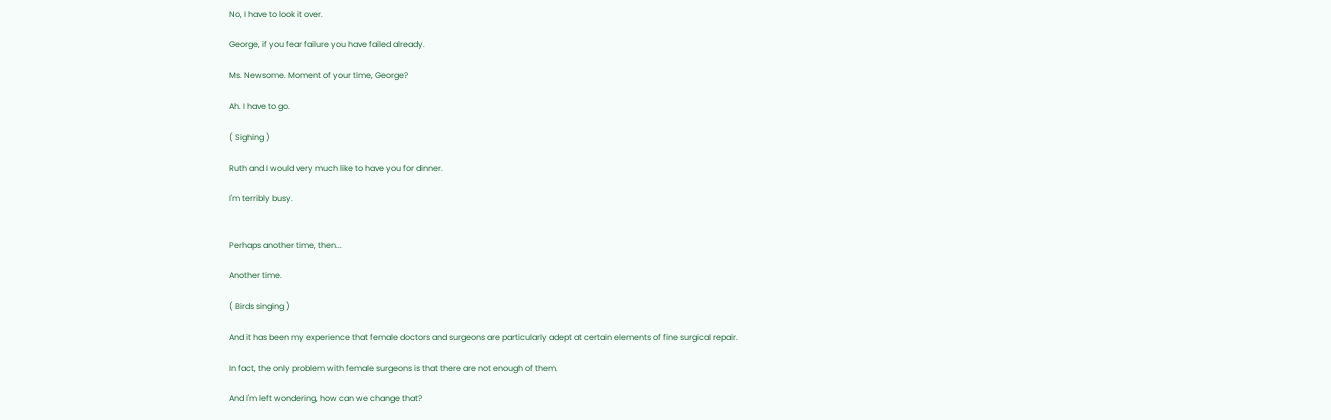No, I have to look it over.

George, if you fear failure you have failed already.

Ms. Newsome. Moment of your time, George?

Ah. I have to go.

( Sighing )

Ruth and I would very much like to have you for dinner.

I'm terribly busy.


Perhaps another time, then...

Another time.

( Birds singing )

And it has been my experience that female doctors and surgeons are particularly adept at certain elements of fine surgical repair.

In fact, the only problem with female surgeons is that there are not enough of them.

And I'm left wondering, how can we change that?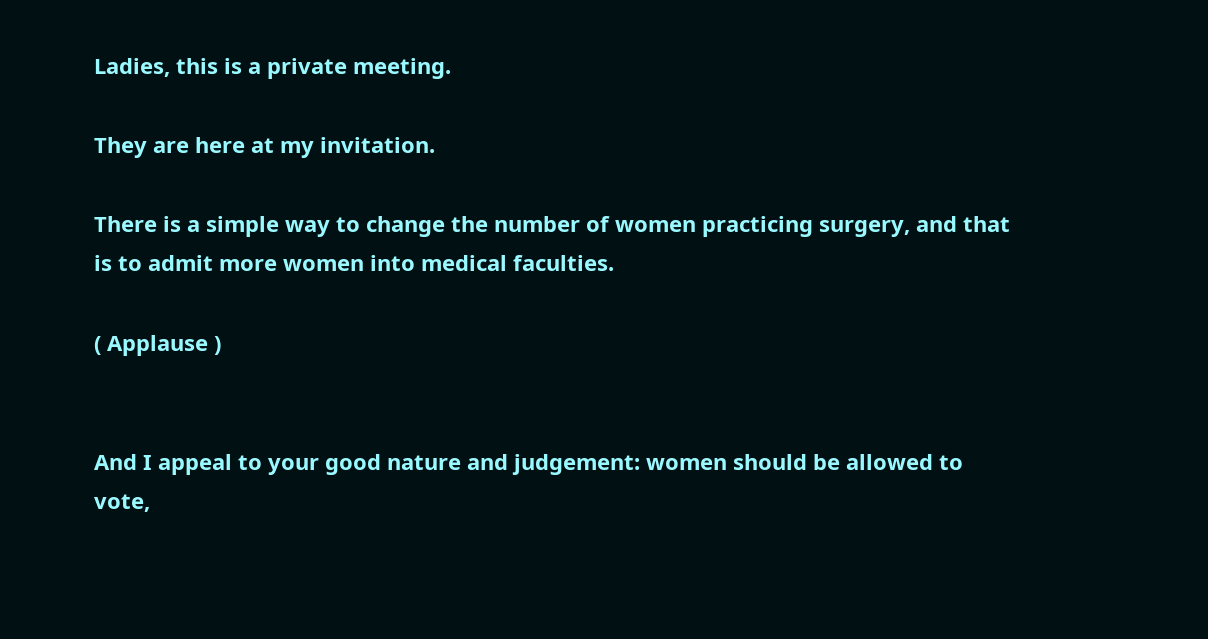Ladies, this is a private meeting.

They are here at my invitation.

There is a simple way to change the number of women practicing surgery, and that is to admit more women into medical faculties.

( Applause )


And I appeal to your good nature and judgement: women should be allowed to vote,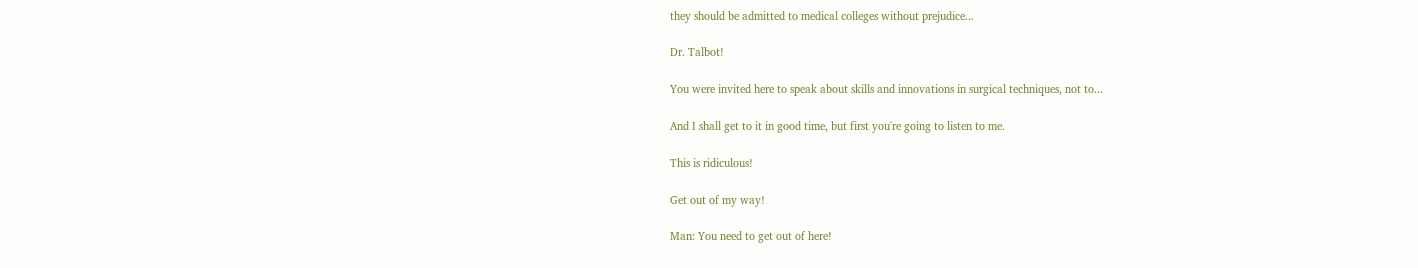they should be admitted to medical colleges without prejudice...

Dr. Talbot!

You were invited here to speak about skills and innovations in surgical techniques, not to...

And I shall get to it in good time, but first you're going to listen to me.

This is ridiculous!

Get out of my way!

Man: You need to get out of here!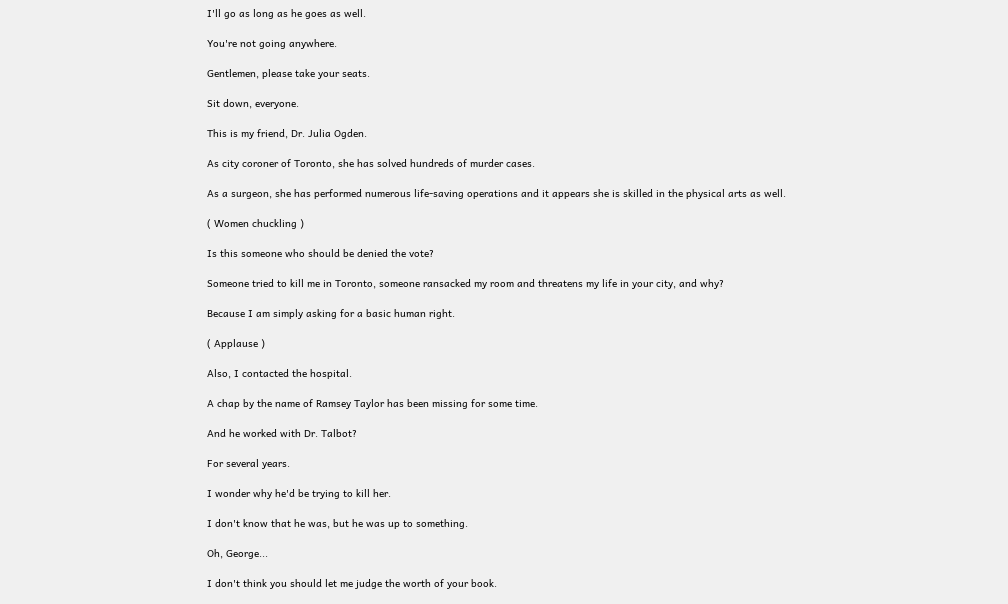I'll go as long as he goes as well.

You're not going anywhere.

Gentlemen, please take your seats.

Sit down, everyone.

This is my friend, Dr. Julia Ogden.

As city coroner of Toronto, she has solved hundreds of murder cases.

As a surgeon, she has performed numerous life-saving operations and it appears she is skilled in the physical arts as well.

( Women chuckling )

Is this someone who should be denied the vote?

Someone tried to kill me in Toronto, someone ransacked my room and threatens my life in your city, and why?

Because I am simply asking for a basic human right.

( Applause )

Also, I contacted the hospital.

A chap by the name of Ramsey Taylor has been missing for some time.

And he worked with Dr. Talbot?

For several years.

I wonder why he'd be trying to kill her.

I don't know that he was, but he was up to something.

Oh, George...

I don't think you should let me judge the worth of your book.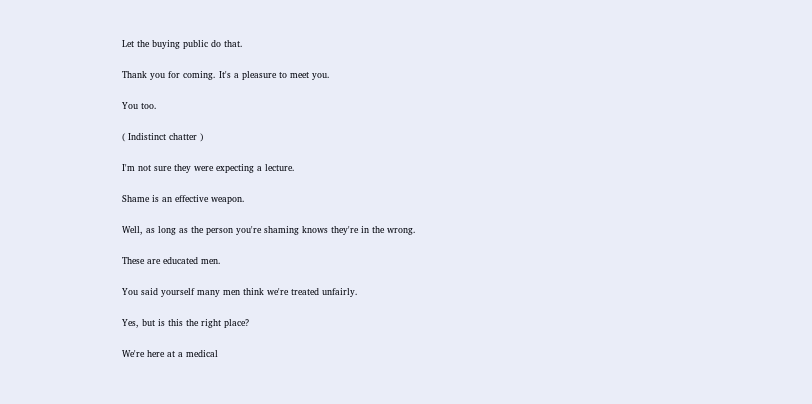Let the buying public do that.

Thank you for coming. It's a pleasure to meet you.

You too.

( Indistinct chatter )

I'm not sure they were expecting a lecture.

Shame is an effective weapon.

Well, as long as the person you're shaming knows they're in the wrong.

These are educated men.

You said yourself many men think we're treated unfairly.

Yes, but is this the right place?

We're here at a medical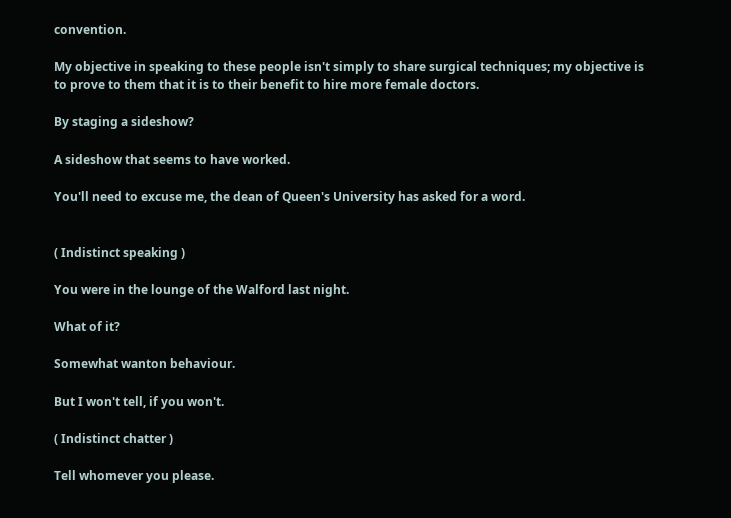convention.

My objective in speaking to these people isn't simply to share surgical techniques; my objective is to prove to them that it is to their benefit to hire more female doctors.

By staging a sideshow?

A sideshow that seems to have worked.

You'll need to excuse me, the dean of Queen's University has asked for a word.


( Indistinct speaking )

You were in the lounge of the Walford last night.

What of it?

Somewhat wanton behaviour.

But I won't tell, if you won't.

( Indistinct chatter )

Tell whomever you please.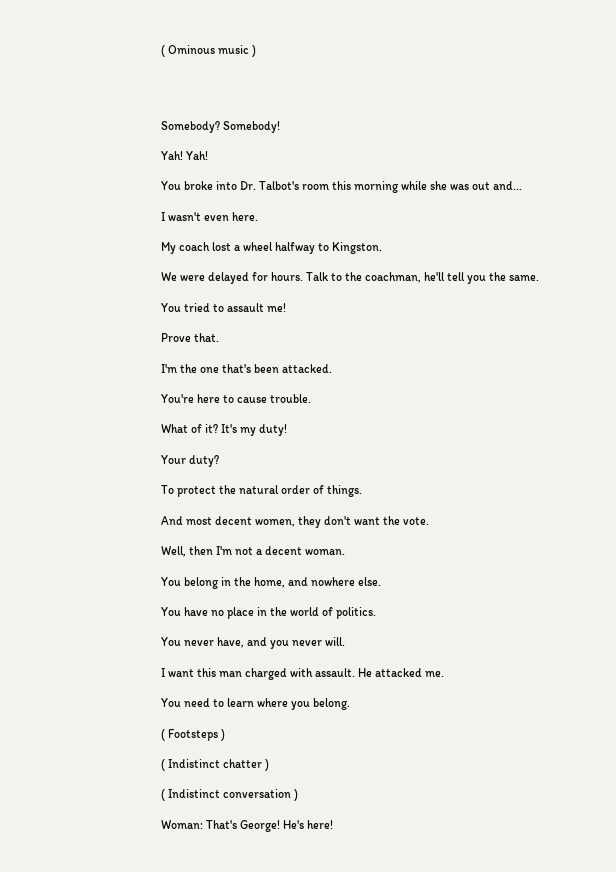( Ominous music )




Somebody? Somebody!

Yah! Yah!

You broke into Dr. Talbot's room this morning while she was out and...

I wasn't even here.

My coach lost a wheel halfway to Kingston.

We were delayed for hours. Talk to the coachman, he'll tell you the same.

You tried to assault me!

Prove that.

I'm the one that's been attacked.

You're here to cause trouble.

What of it? It's my duty!

Your duty?

To protect the natural order of things.

And most decent women, they don't want the vote.

Well, then I'm not a decent woman.

You belong in the home, and nowhere else.

You have no place in the world of politics.

You never have, and you never will.

I want this man charged with assault. He attacked me.

You need to learn where you belong.

( Footsteps )

( Indistinct chatter )

( Indistinct conversation )

Woman: That's George! He's here!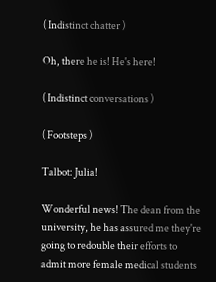( Indistinct chatter )

Oh, there he is! He's here!

( Indistinct conversations )

( Footsteps )

Talbot: Julia!

Wonderful news! The dean from the university, he has assured me they're going to redouble their efforts to admit more female medical students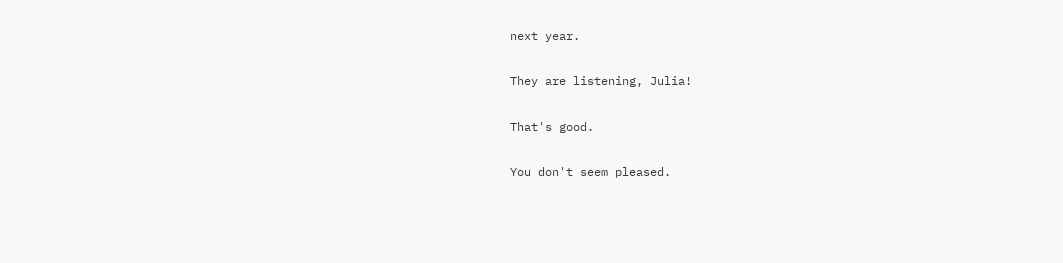next year.

They are listening, Julia!

That's good.

You don't seem pleased.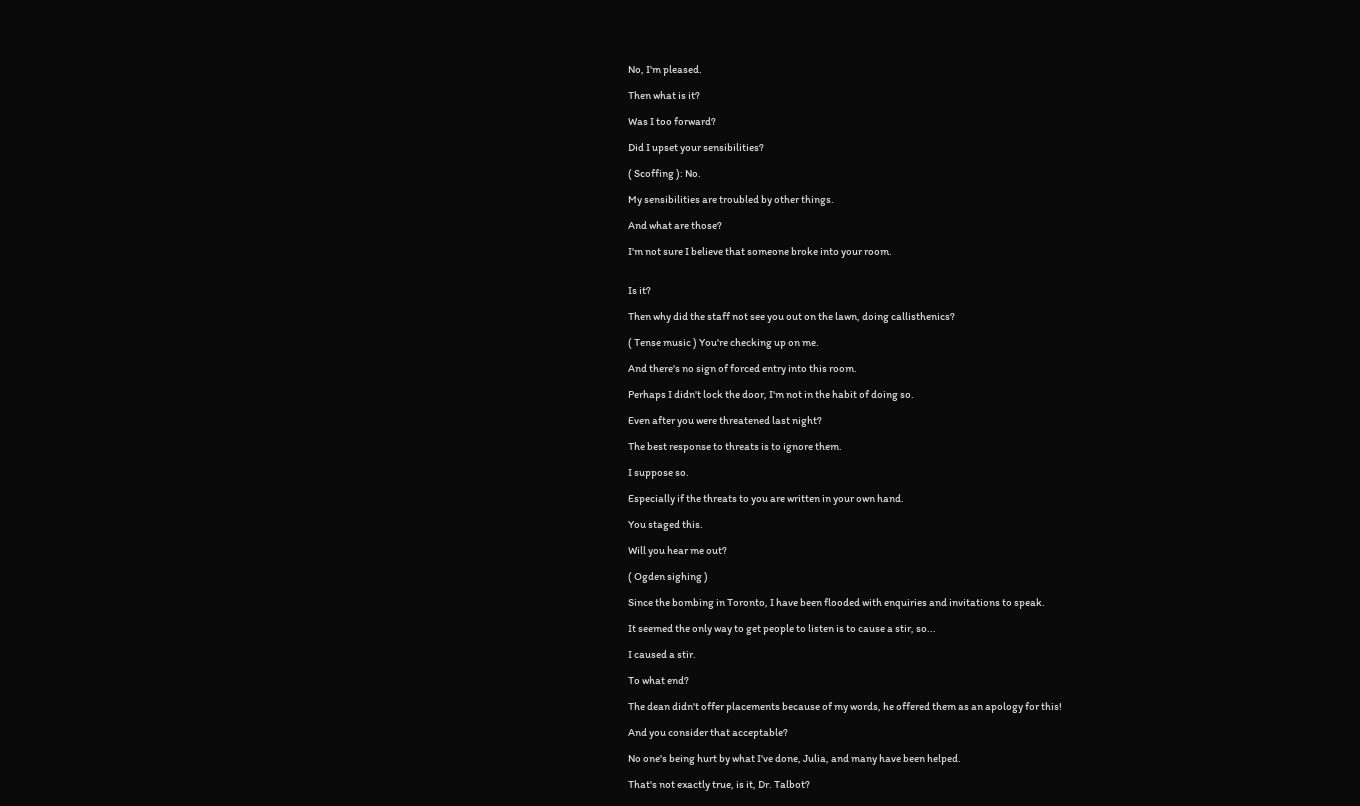No, I'm pleased.

Then what is it?

Was I too forward?

Did I upset your sensibilities?

( Scoffing ): No.

My sensibilities are troubled by other things.

And what are those?

I'm not sure I believe that someone broke into your room.


Is it?

Then why did the staff not see you out on the lawn, doing callisthenics?

( Tense music ) You're checking up on me.

And there's no sign of forced entry into this room.

Perhaps I didn't lock the door, I'm not in the habit of doing so.

Even after you were threatened last night?

The best response to threats is to ignore them.

I suppose so.

Especially if the threats to you are written in your own hand.

You staged this.

Will you hear me out?

( Ogden sighing )

Since the bombing in Toronto, I have been flooded with enquiries and invitations to speak.

It seemed the only way to get people to listen is to cause a stir, so...

I caused a stir.

To what end?

The dean didn't offer placements because of my words, he offered them as an apology for this!

And you consider that acceptable?

No one's being hurt by what I've done, Julia, and many have been helped.

That's not exactly true, is it, Dr. Talbot?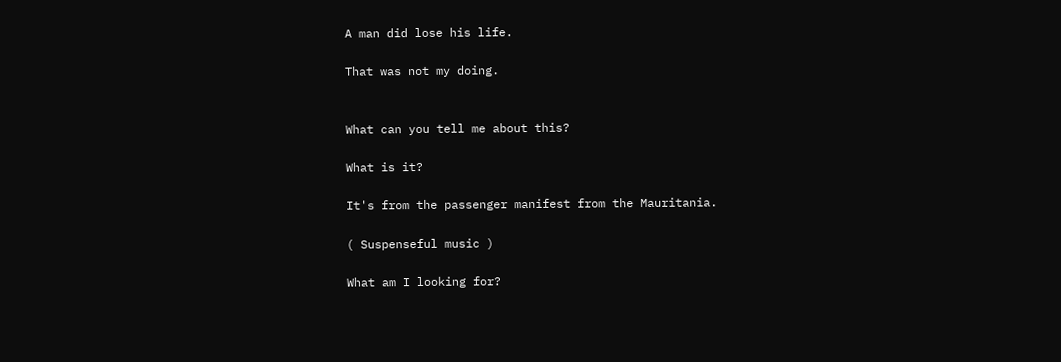A man did lose his life.

That was not my doing.


What can you tell me about this?

What is it?

It's from the passenger manifest from the Mauritania.

( Suspenseful music )

What am I looking for?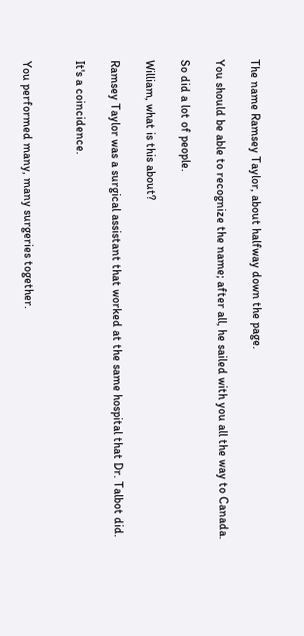The name Ramsey Taylor, about halfway down the page.

You should be able to recognize the name; after all, he sailed with you all the way to Canada.

So did a lot of people.

William, what is this about?

Ramsey Taylor was a surgical assistant that worked at the same hospital that Dr. Talbot did.

It's a coincidence.


You performed many, many surgeries together.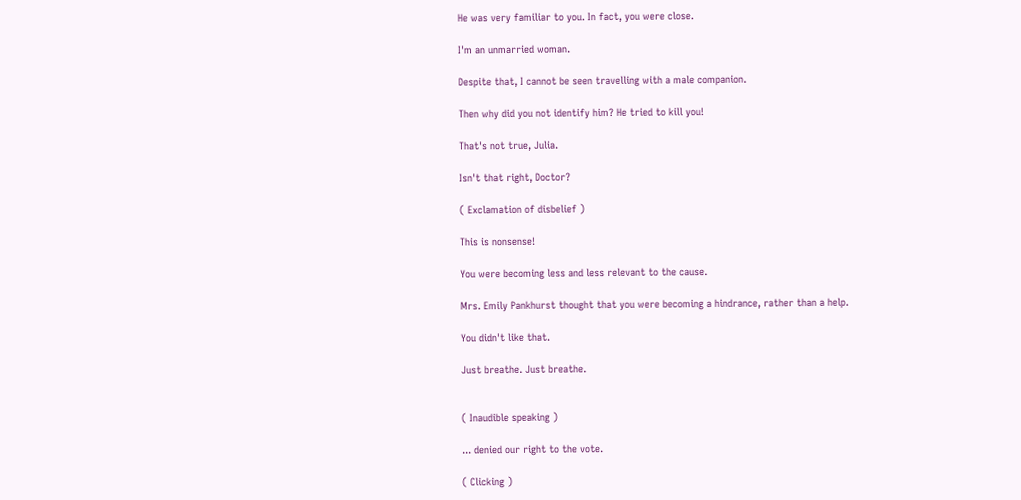He was very familiar to you. In fact, you were close.

I'm an unmarried woman.

Despite that, I cannot be seen travelling with a male companion.

Then why did you not identify him? He tried to kill you!

That's not true, Julia.

Isn't that right, Doctor?

( Exclamation of disbelief )

This is nonsense!

You were becoming less and less relevant to the cause.

Mrs. Emily Pankhurst thought that you were becoming a hindrance, rather than a help.

You didn't like that.

Just breathe. Just breathe.


( Inaudible speaking )

... denied our right to the vote.

( Clicking )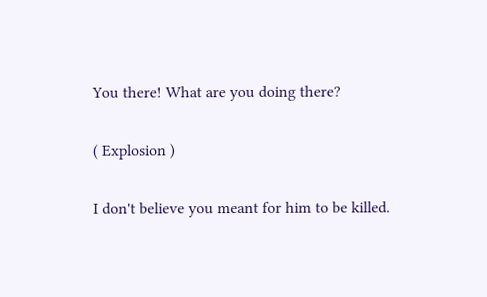You there! What are you doing there?

( Explosion )

I don't believe you meant for him to be killed.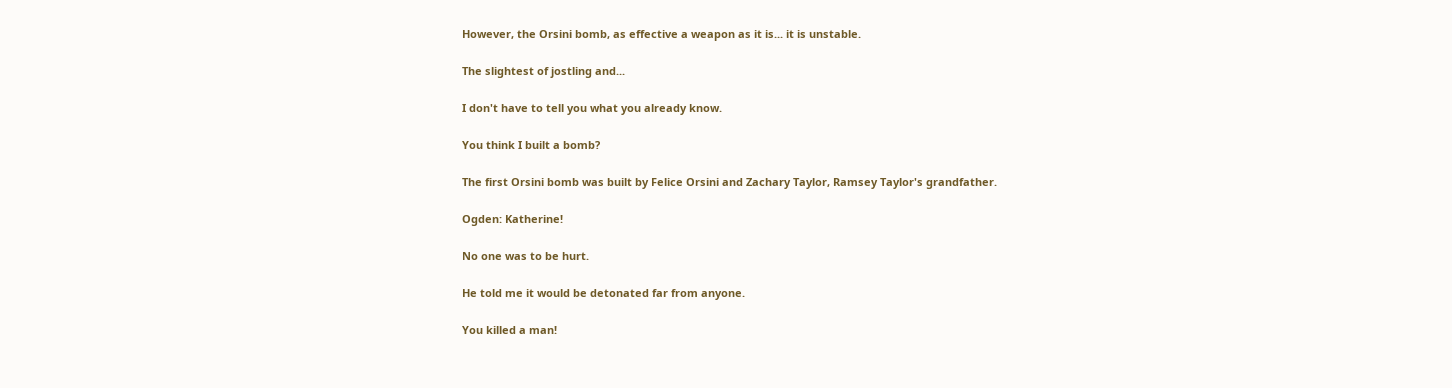However, the Orsini bomb, as effective a weapon as it is... it is unstable.

The slightest of jostling and...

I don't have to tell you what you already know.

You think I built a bomb?

The first Orsini bomb was built by Felice Orsini and Zachary Taylor, Ramsey Taylor's grandfather.

Ogden: Katherine!

No one was to be hurt.

He told me it would be detonated far from anyone.

You killed a man!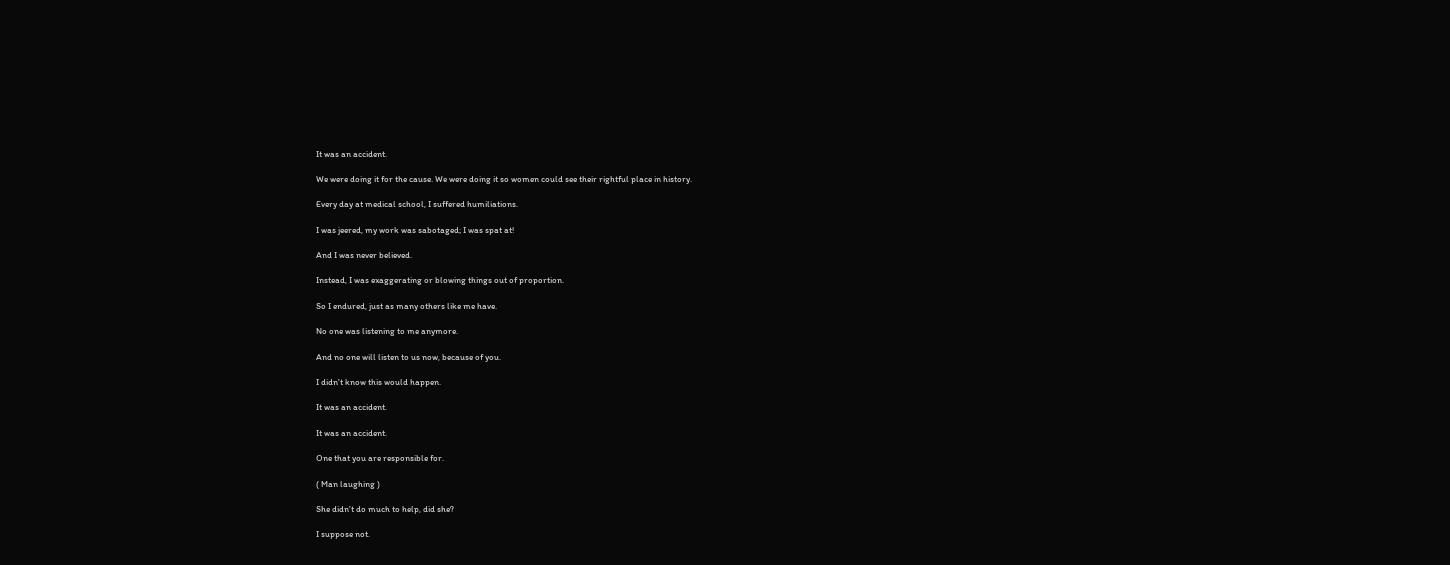It was an accident.

We were doing it for the cause. We were doing it so women could see their rightful place in history.

Every day at medical school, I suffered humiliations.

I was jeered, my work was sabotaged; I was spat at!

And I was never believed.

Instead, I was exaggerating or blowing things out of proportion.

So I endured, just as many others like me have.

No one was listening to me anymore.

And no one will listen to us now, because of you.

I didn't know this would happen.

It was an accident.

It was an accident.

One that you are responsible for.

( Man laughing )

She didn't do much to help, did she?

I suppose not.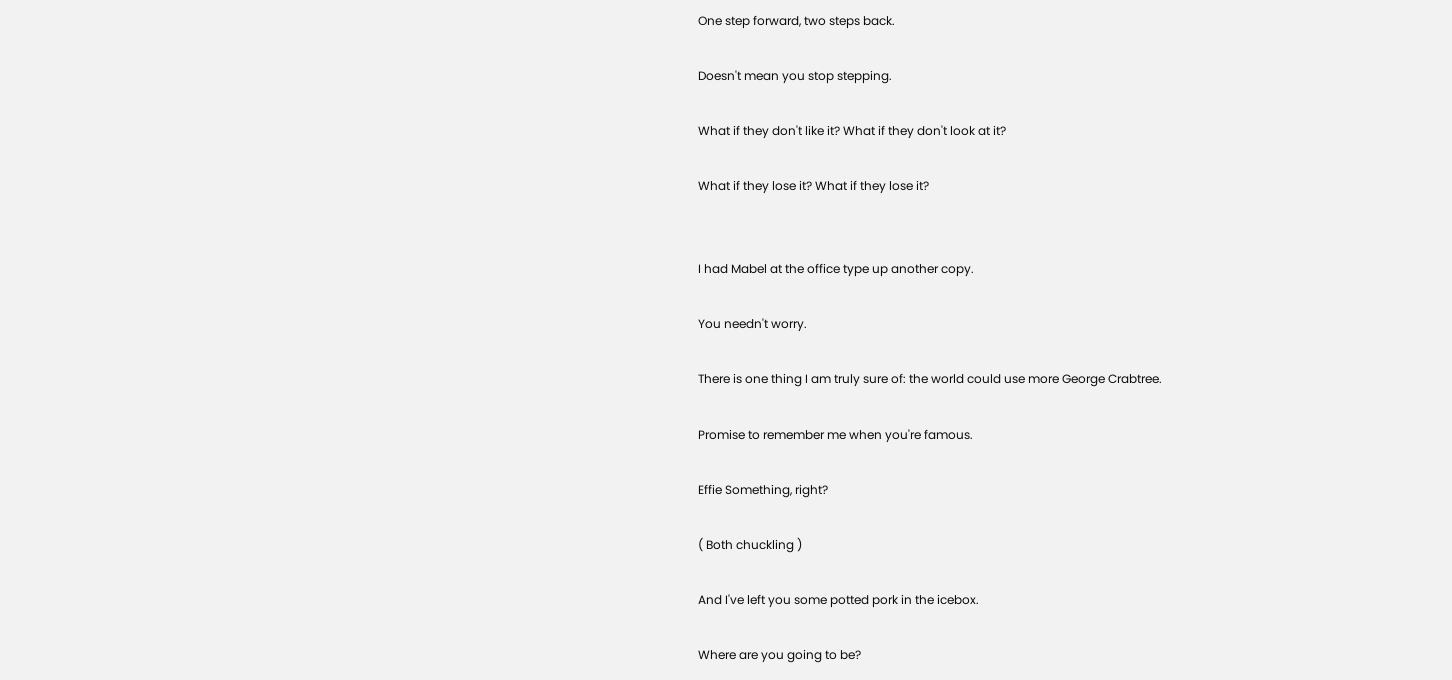One step forward, two steps back.

Doesn't mean you stop stepping.

What if they don't like it? What if they don't look at it?

What if they lose it? What if they lose it?


I had Mabel at the office type up another copy.

You needn't worry.

There is one thing I am truly sure of: the world could use more George Crabtree.

Promise to remember me when you're famous.

Effie Something, right?

( Both chuckling )

And I've left you some potted pork in the icebox.

Where are you going to be?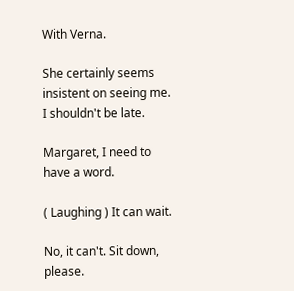With Verna.

She certainly seems insistent on seeing me. I shouldn't be late.

Margaret, I need to have a word.

( Laughing ) It can wait.

No, it can't. Sit down, please.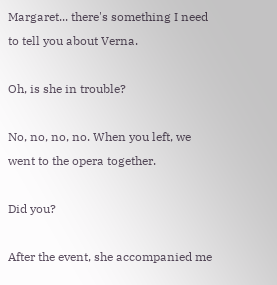Margaret... there's something I need to tell you about Verna.

Oh, is she in trouble?

No, no, no, no. When you left, we went to the opera together.

Did you?

After the event, she accompanied me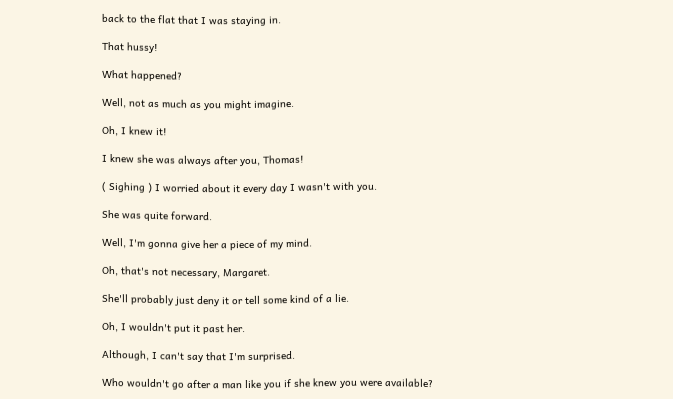back to the flat that I was staying in.

That hussy!

What happened?

Well, not as much as you might imagine.

Oh, I knew it!

I knew she was always after you, Thomas!

( Sighing ) I worried about it every day I wasn't with you.

She was quite forward.

Well, I'm gonna give her a piece of my mind.

Oh, that's not necessary, Margaret.

She'll probably just deny it or tell some kind of a lie.

Oh, I wouldn't put it past her.

Although, I can't say that I'm surprised.

Who wouldn't go after a man like you if she knew you were available?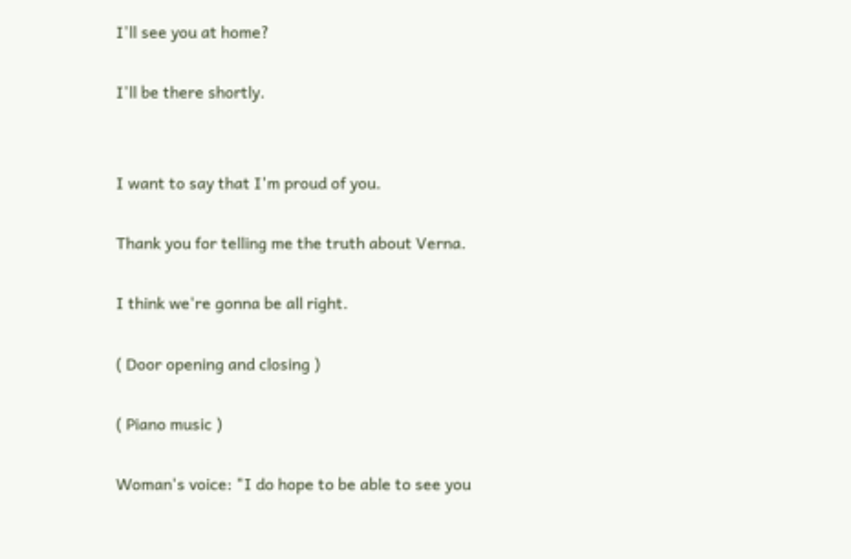I'll see you at home?

I'll be there shortly.


I want to say that I'm proud of you.

Thank you for telling me the truth about Verna.

I think we're gonna be all right.

( Door opening and closing )

( Piano music )

Woman's voice: "I do hope to be able to see you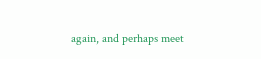again, and perhaps meet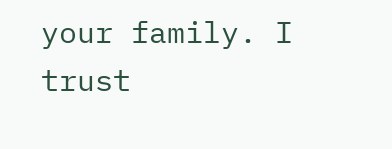your family. I trust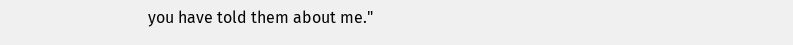you have told them about me."